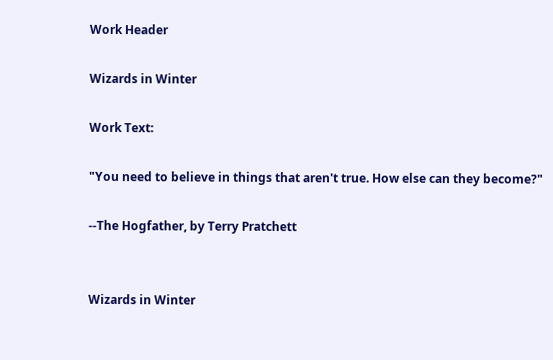Work Header

Wizards in Winter

Work Text:

"You need to believe in things that aren't true. How else can they become?"

--The Hogfather, by Terry Pratchett


Wizards in Winter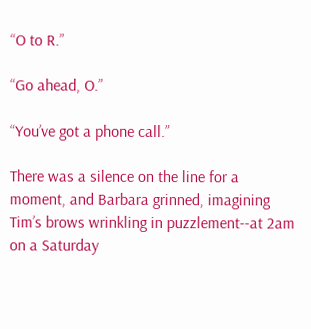“O to R.”

“Go ahead, O.”

“You’ve got a phone call.”

There was a silence on the line for a moment, and Barbara grinned, imagining Tim’s brows wrinkling in puzzlement--at 2am on a Saturday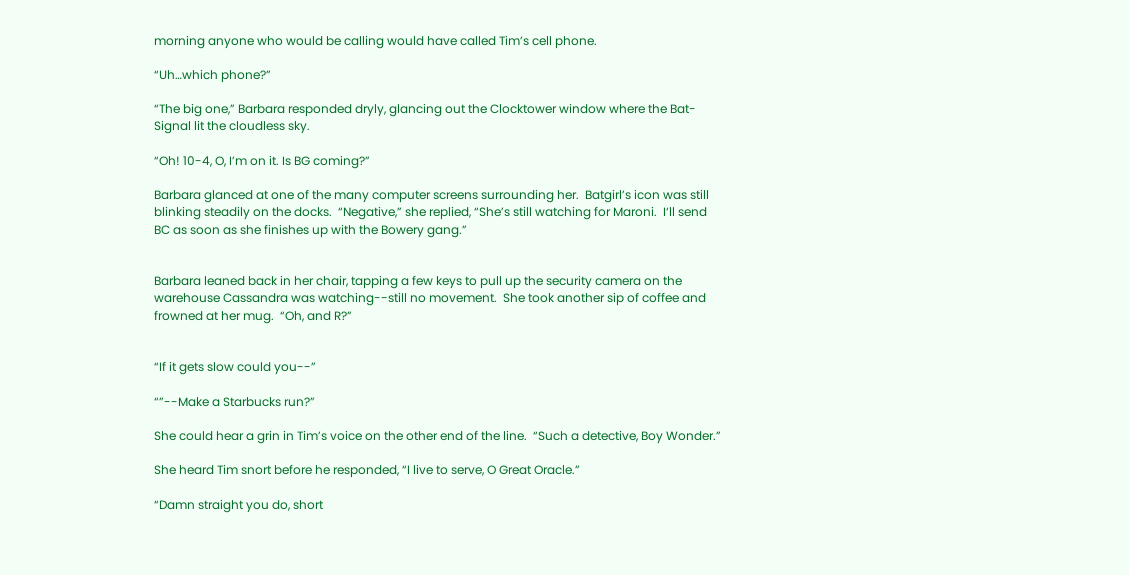morning anyone who would be calling would have called Tim’s cell phone.

“Uh…which phone?”

“The big one,” Barbara responded dryly, glancing out the Clocktower window where the Bat-Signal lit the cloudless sky.

“Oh! 10-4, O, I’m on it. Is BG coming?”

Barbara glanced at one of the many computer screens surrounding her.  Batgirl’s icon was still blinking steadily on the docks.  “Negative,” she replied, “She’s still watching for Maroni.  I‘ll send BC as soon as she finishes up with the Bowery gang.”


Barbara leaned back in her chair, tapping a few keys to pull up the security camera on the warehouse Cassandra was watching--still no movement.  She took another sip of coffee and frowned at her mug.  “Oh, and R?”


“If it gets slow could you--”

“”--Make a Starbucks run?”

She could hear a grin in Tim’s voice on the other end of the line.  “Such a detective, Boy Wonder.”

She heard Tim snort before he responded, “I live to serve, O Great Oracle.”

“Damn straight you do, short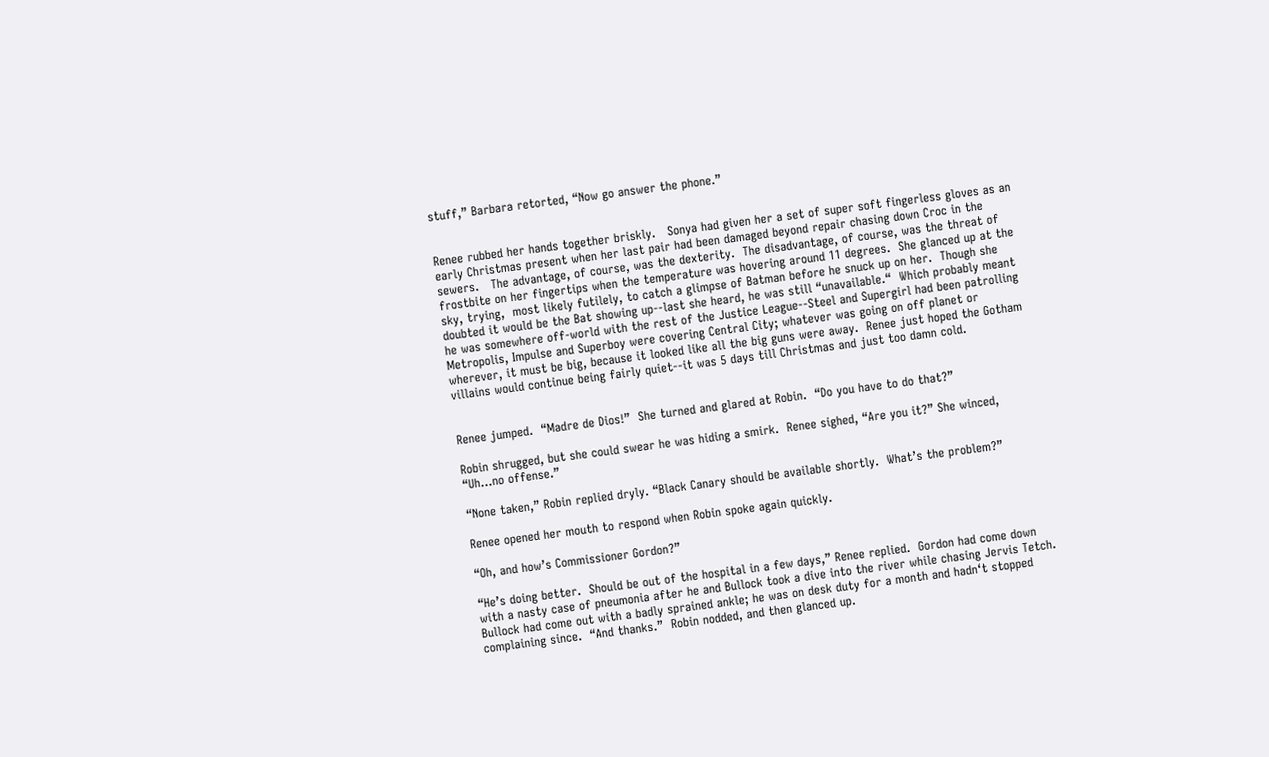stuff,” Barbara retorted, “Now go answer the phone.”


Renee rubbed her hands together briskly.   Sonya had given her a set of super soft fingerless gloves as an early Christmas present when her last pair had been damaged beyond repair chasing down Croc in the sewers.   The advantage, of course, was the dexterity.  The disadvantage, of course, was the threat of frostbite on her fingertips when the temperature was hovering around 11 degrees.  She glanced up at the sky, trying,  most likely futilely, to catch a glimpse of Batman before he snuck up on her.  Though she doubted it would be the Bat showing up--last she heard, he was still “unavailable.“  Which probably meant he was somewhere off-world with the rest of the Justice League--Steel and Supergirl had been patrolling Metropolis, Impulse and Superboy were covering Central City; whatever was going on off planet or wherever, it must be big, because it looked like all the big guns were away.  Renee just hoped the Gotham villains would continue being fairly quiet--it was 5 days till Christmas and just too damn cold.


Renee jumped.  “Madre de Dios!”  She turned and glared at Robin.  “Do you have to do that?”

Robin shrugged, but she could swear he was hiding a smirk.  Renee sighed, “Are you it?” She winced, “Uh…no offense.”

“None taken,” Robin replied dryly. “Black Canary should be available shortly.  What’s the problem?”

Renee opened her mouth to respond when Robin spoke again quickly.

“Oh, and how’s Commissioner Gordon?”

“He’s doing better.  Should be out of the hospital in a few days,” Renee replied.  Gordon had come down with a nasty case of pneumonia after he and Bullock took a dive into the river while chasing Jervis Tetch.  Bullock had come out with a badly sprained ankle; he was on desk duty for a month and hadn‘t stopped complaining since.  “And thanks.”  Robin nodded, and then glanced up.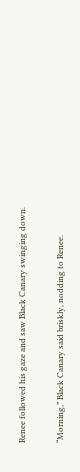Renee followed his gaze and saw Black Canary swinging down.

“Morning,” Black Canary said briskly, nodding to Renee.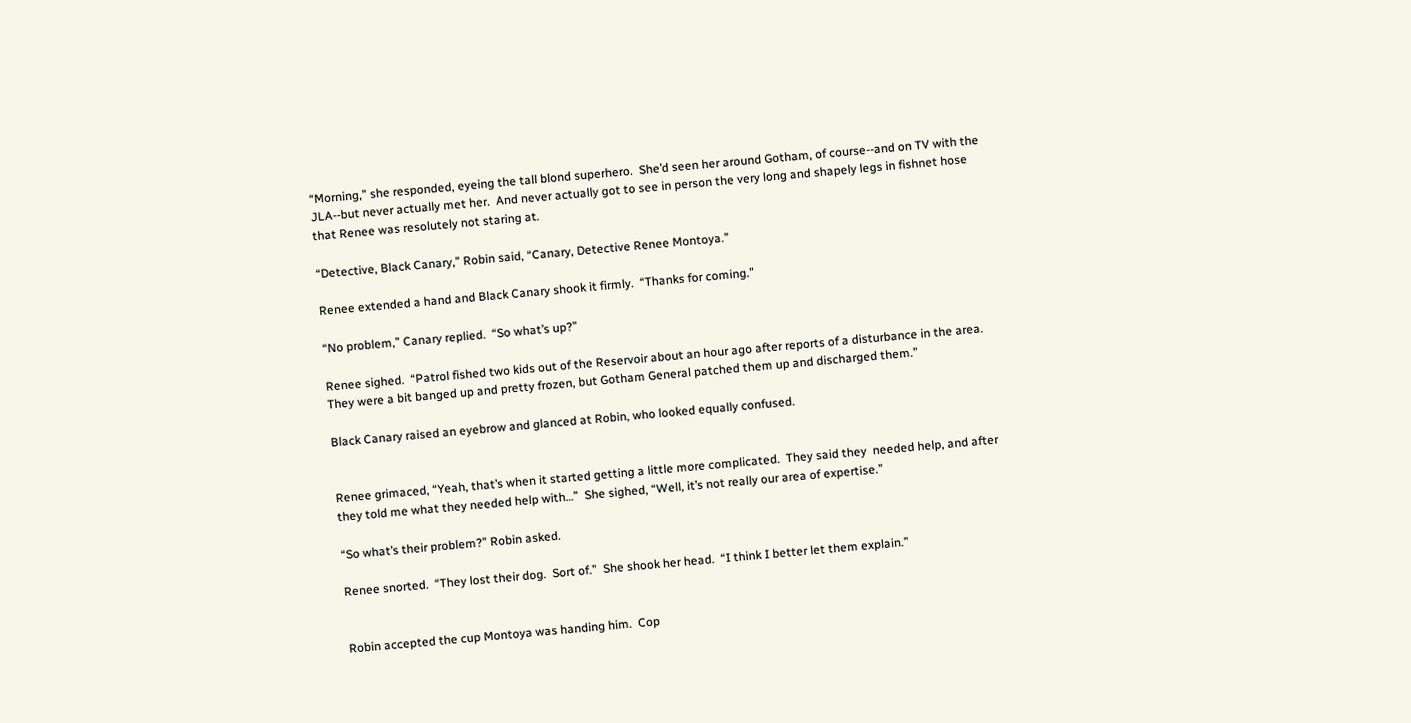“Morning,” she responded, eyeing the tall blond superhero.  She’d seen her around Gotham, of course--and on TV with the JLA--but never actually met her.  And never actually got to see in person the very long and shapely legs in fishnet hose that Renee was resolutely not staring at.

“Detective, Black Canary,” Robin said, “Canary, Detective Renee Montoya.”

Renee extended a hand and Black Canary shook it firmly.  “Thanks for coming.”

“No problem,” Canary replied.  “So what’s up?”

Renee sighed.  “Patrol fished two kids out of the Reservoir about an hour ago after reports of a disturbance in the area.  They were a bit banged up and pretty frozen, but Gotham General patched them up and discharged them.”

Black Canary raised an eyebrow and glanced at Robin, who looked equally confused.


Renee grimaced, “Yeah, that’s when it started getting a little more complicated.  They said they  needed help, and after they told me what they needed help with…”  She sighed, “Well, it’s not really our area of expertise.”

“So what’s their problem?” Robin asked.

Renee snorted.  “They lost their dog.  Sort of.”  She shook her head.  “I think I better let them explain.”


Robin accepted the cup Montoya was handing him.  Cop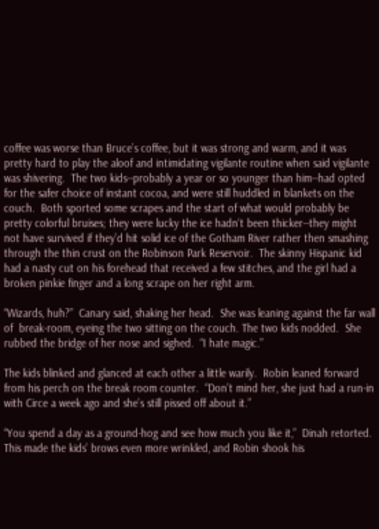coffee was worse than Bruce’s coffee, but it was strong and warm, and it was pretty hard to play the aloof and intimidating vigilante routine when said vigilante was shivering.  The two kids--probably a year or so younger than him--had opted for the safer choice of instant cocoa, and were still huddled in blankets on the couch.  Both sported some scrapes and the start of what would probably be pretty colorful bruises; they were lucky the ice hadn‘t been thicker--they might not have survived if they’d hit solid ice of the Gotham River rather then smashing through the thin crust on the Robinson Park Reservoir.  The skinny Hispanic kid had a nasty cut on his forehead that received a few stitches, and the girl had a broken pinkie finger and a long scrape on her right arm.

“Wizards, huh?”  Canary said, shaking her head.  She was leaning against the far wall of  break-room, eyeing the two sitting on the couch. The two kids nodded.  She rubbed the bridge of her nose and sighed.  “I hate magic.”

The kids blinked and glanced at each other a little warily.  Robin leaned forward from his perch on the break room counter.  “Don’t mind her, she just had a run-in with Circe a week ago and she’s still pissed off about it.”

“You spend a day as a ground-hog and see how much you like it,”  Dinah retorted.  This made the kids’ brows even more wrinkled, and Robin shook his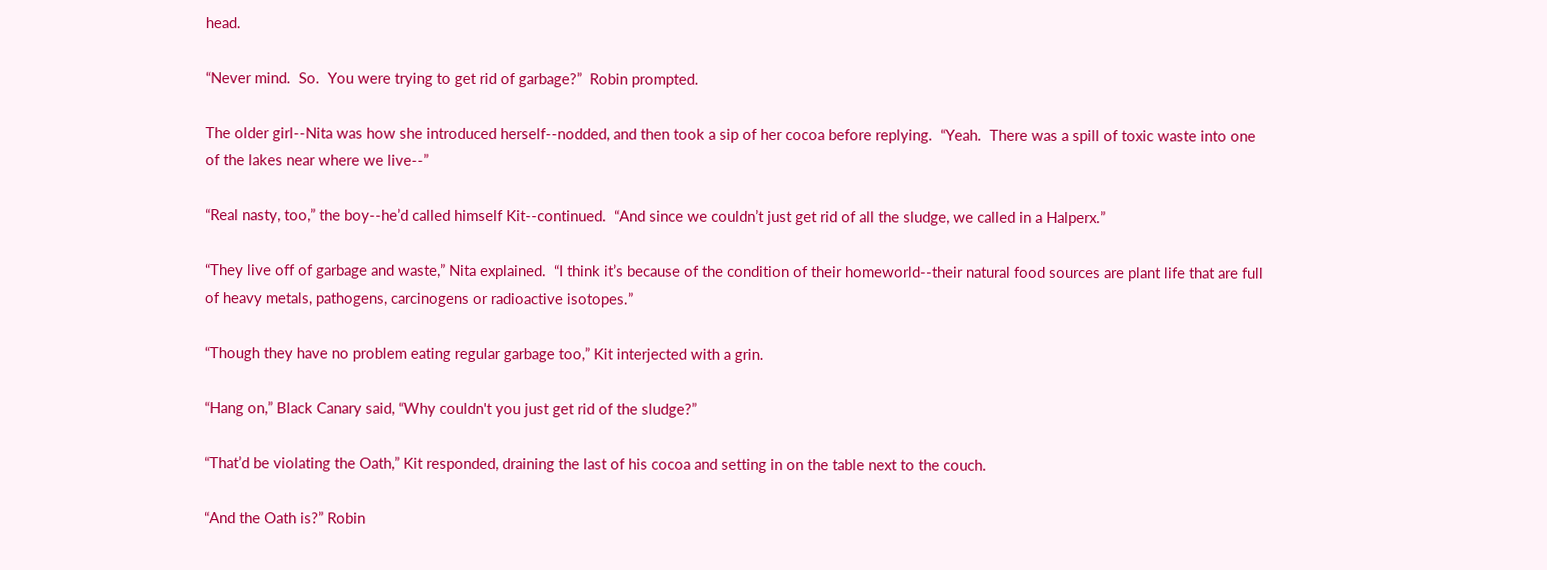head.

“Never mind.  So.  You were trying to get rid of garbage?”  Robin prompted.

The older girl--Nita was how she introduced herself--nodded, and then took a sip of her cocoa before replying.  “Yeah.  There was a spill of toxic waste into one of the lakes near where we live--”

“Real nasty, too,” the boy--he’d called himself Kit--continued.  “And since we couldn’t just get rid of all the sludge, we called in a Halperx.”

“They live off of garbage and waste,” Nita explained.  “I think it’s because of the condition of their homeworld--their natural food sources are plant life that are full of heavy metals, pathogens, carcinogens or radioactive isotopes.”

“Though they have no problem eating regular garbage too,” Kit interjected with a grin.

“Hang on,” Black Canary said, “Why couldn't you just get rid of the sludge?”

“That’d be violating the Oath,” Kit responded, draining the last of his cocoa and setting in on the table next to the couch.

“And the Oath is?” Robin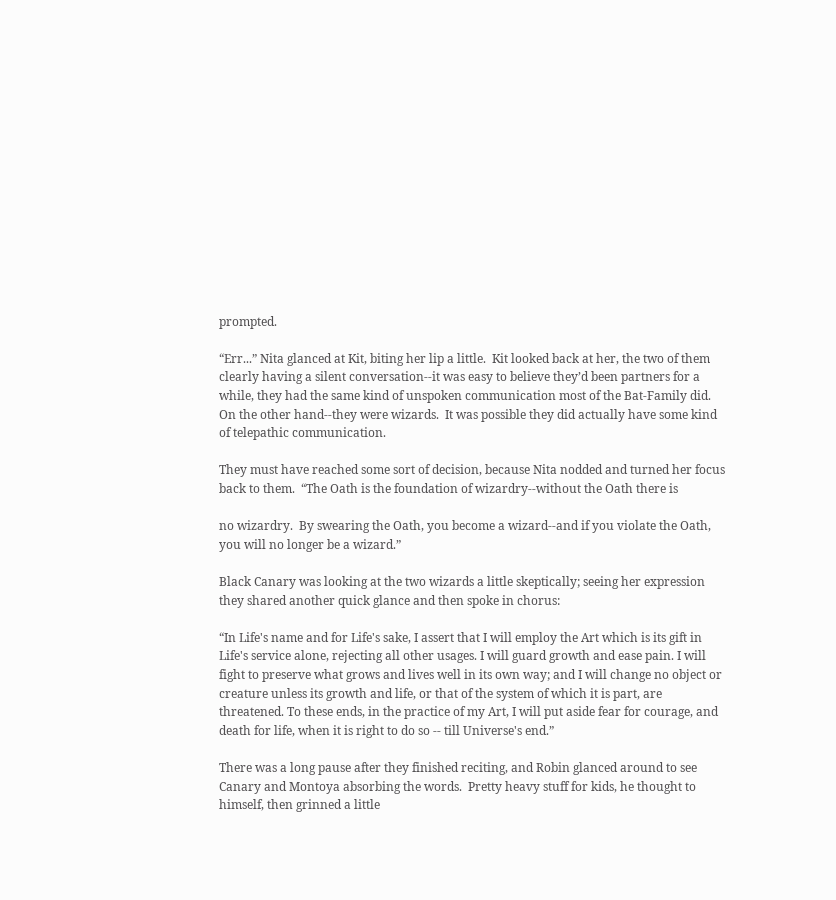prompted.

“Err...” Nita glanced at Kit, biting her lip a little.  Kit looked back at her, the two of them clearly having a silent conversation--it was easy to believe they’d been partners for a while, they had the same kind of unspoken communication most of the Bat-Family did. On the other hand--they were wizards.  It was possible they did actually have some kind of telepathic communication.

They must have reached some sort of decision, because Nita nodded and turned her focus back to them.  “The Oath is the foundation of wizardry--without the Oath there is

no wizardry.  By swearing the Oath, you become a wizard--and if you violate the Oath, you will no longer be a wizard.”

Black Canary was looking at the two wizards a little skeptically; seeing her expression they shared another quick glance and then spoke in chorus:

“In Life's name and for Life's sake, I assert that I will employ the Art which is its gift in Life's service alone, rejecting all other usages. I will guard growth and ease pain. I will fight to preserve what grows and lives well in its own way; and I will change no object or creature unless its growth and life, or that of the system of which it is part, are threatened. To these ends, in the practice of my Art, I will put aside fear for courage, and death for life, when it is right to do so -- till Universe's end.”

There was a long pause after they finished reciting, and Robin glanced around to see Canary and Montoya absorbing the words.  Pretty heavy stuff for kids, he thought to himself, then grinned a little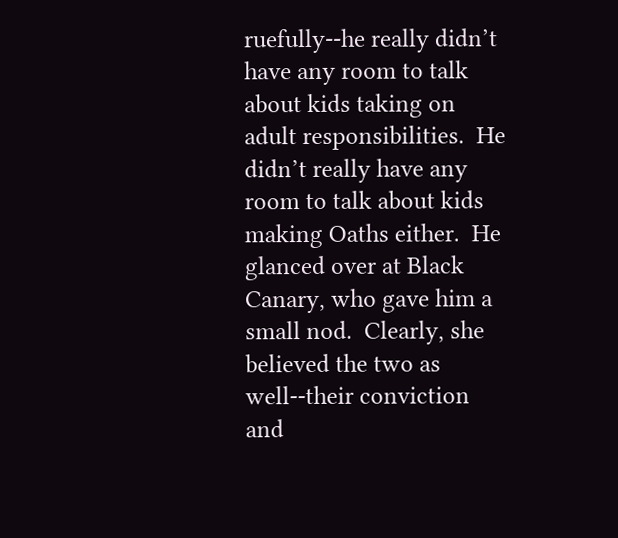ruefully--he really didn’t have any room to talk about kids taking on adult responsibilities.  He didn’t really have any room to talk about kids making Oaths either.  He glanced over at Black Canary, who gave him a small nod.  Clearly, she believed the two as well--their conviction and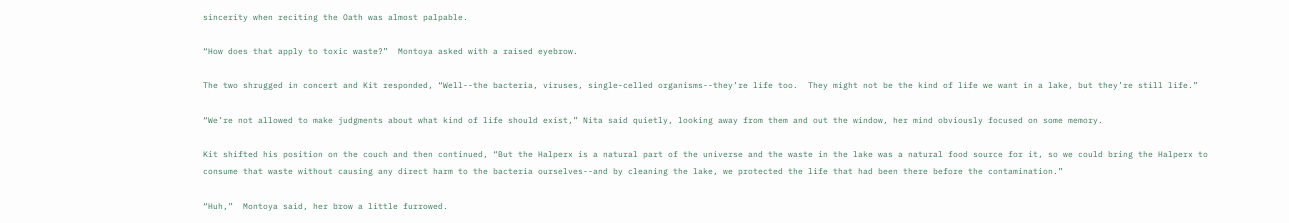sincerity when reciting the Oath was almost palpable.

“How does that apply to toxic waste?”  Montoya asked with a raised eyebrow.

The two shrugged in concert and Kit responded, “Well--the bacteria, viruses, single-celled organisms--they’re life too.  They might not be the kind of life we want in a lake, but they’re still life.”

“We’re not allowed to make judgments about what kind of life should exist,” Nita said quietly, looking away from them and out the window, her mind obviously focused on some memory.

Kit shifted his position on the couch and then continued, “But the Halperx is a natural part of the universe and the waste in the lake was a natural food source for it, so we could bring the Halperx to consume that waste without causing any direct harm to the bacteria ourselves--and by cleaning the lake, we protected the life that had been there before the contamination.”

“Huh,”  Montoya said, her brow a little furrowed.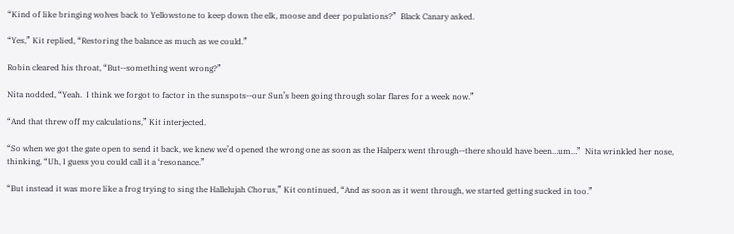“Kind of like bringing wolves back to Yellowstone to keep down the elk, moose and deer populations?”  Black Canary asked.

“Yes,” Kit replied, “Restoring the balance as much as we could.”

Robin cleared his throat, “But--something went wrong?”

Nita nodded, “Yeah.  I think we forgot to factor in the sunspots--our Sun’s been going through solar flares for a week now.”

“And that threw off my calculations,” Kit interjected.

“So when we got the gate open to send it back, we knew we’d opened the wrong one as soon as the Halperx went through--there should have been…um…”  Nita wrinkled her nose, thinking, “Uh, I guess you could call it a ‘resonance.”

“But instead it was more like a frog trying to sing the Hallelujah Chorus,” Kit continued, “And as soon as it went through, we started getting sucked in too.”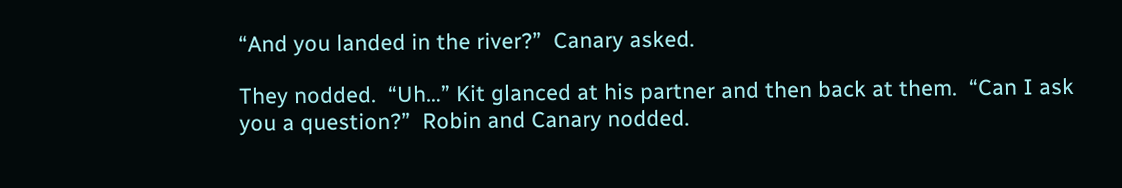“And you landed in the river?”  Canary asked.

They nodded.  “Uh…” Kit glanced at his partner and then back at them.  “Can I ask you a question?”  Robin and Canary nodded.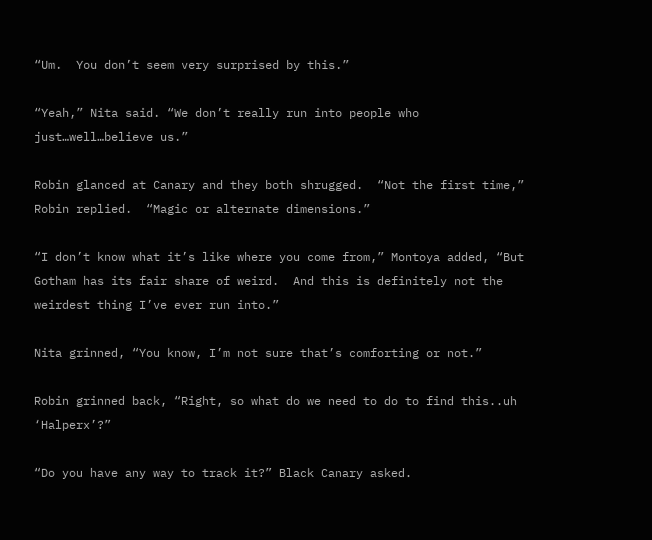“Um.  You don’t seem very surprised by this.”

“Yeah,” Nita said. “We don’t really run into people who just…well…believe us.”

Robin glanced at Canary and they both shrugged.  “Not the first time,” Robin replied.  “Magic or alternate dimensions.”

“I don’t know what it’s like where you come from,” Montoya added, “But Gotham has its fair share of weird.  And this is definitely not the weirdest thing I’ve ever run into.”

Nita grinned, “You know, I’m not sure that’s comforting or not.”

Robin grinned back, “Right, so what do we need to do to find this..uh ‘Halperx’?”

“Do you have any way to track it?” Black Canary asked.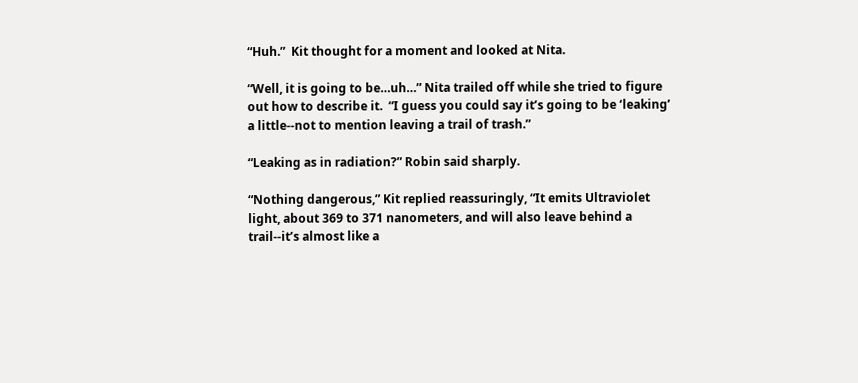“Huh.”  Kit thought for a moment and looked at Nita.

“Well, it is going to be…uh…” Nita trailed off while she tried to figure out how to describe it.  “I guess you could say it’s going to be ‘leaking’ a little--not to mention leaving a trail of trash.”

“Leaking as in radiation?” Robin said sharply.

“Nothing dangerous,” Kit replied reassuringly, “It emits Ultraviolet light, about 369 to 371 nanometers, and will also leave behind a trail--it’s almost like a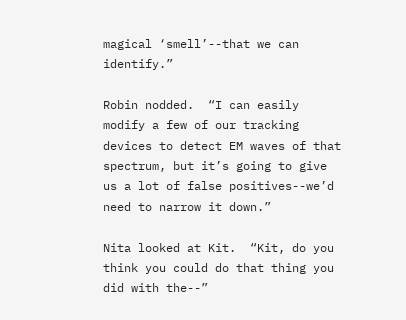magical ‘smell’--that we can identify.”

Robin nodded.  “I can easily modify a few of our tracking devices to detect EM waves of that spectrum, but it’s going to give us a lot of false positives--we’d need to narrow it down.”

Nita looked at Kit.  “Kit, do you think you could do that thing you did with the--”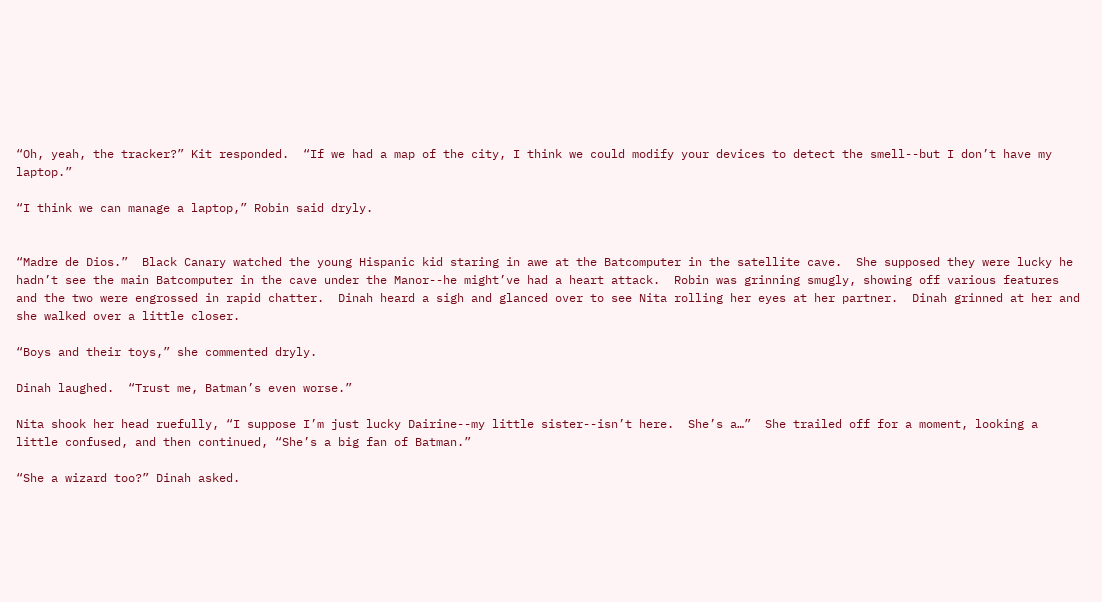“Oh, yeah, the tracker?” Kit responded.  “If we had a map of the city, I think we could modify your devices to detect the smell--but I don’t have my laptop.”

“I think we can manage a laptop,” Robin said dryly.


“Madre de Dios.”  Black Canary watched the young Hispanic kid staring in awe at the Batcomputer in the satellite cave.  She supposed they were lucky he hadn’t see the main Batcomputer in the cave under the Manor--he might’ve had a heart attack.  Robin was grinning smugly, showing off various features and the two were engrossed in rapid chatter.  Dinah heard a sigh and glanced over to see Nita rolling her eyes at her partner.  Dinah grinned at her and she walked over a little closer.

“Boys and their toys,” she commented dryly.

Dinah laughed.  “Trust me, Batman’s even worse.”

Nita shook her head ruefully, “I suppose I’m just lucky Dairine--my little sister--isn’t here.  She’s a…”  She trailed off for a moment, looking a little confused, and then continued, “She’s a big fan of Batman.”

“She a wizard too?” Dinah asked.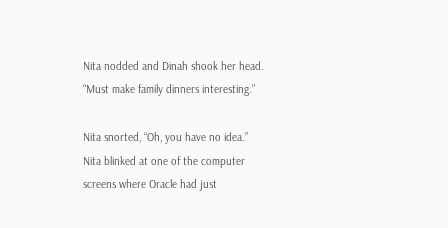Nita nodded and Dinah shook her head.  “Must make family dinners interesting.”

Nita snorted, “Oh, you have no idea.”  Nita blinked at one of the computer screens where Oracle had just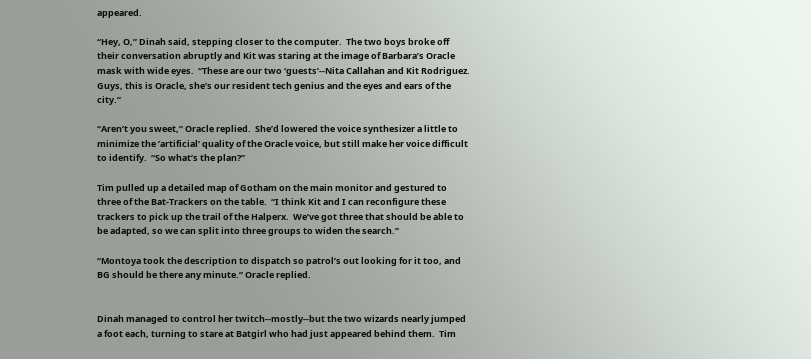appeared.

“Hey, O,” Dinah said, stepping closer to the computer.  The two boys broke off their conversation abruptly and Kit was staring at the image of Barbara’s Oracle mask with wide eyes.  “These are our two ‘guests’--Nita Callahan and Kit Rodriguez.  Guys, this is Oracle, she’s our resident tech genius and the eyes and ears of the city.”

“Aren’t you sweet,” Oracle replied.  She’d lowered the voice synthesizer a little to minimize the ’artificial’ quality of the Oracle voice, but still make her voice difficult to identify.  “So what’s the plan?”

Tim pulled up a detailed map of Gotham on the main monitor and gestured to three of the Bat-Trackers on the table.  “I think Kit and I can reconfigure these trackers to pick up the trail of the Halperx.  We’ve got three that should be able to be adapted, so we can split into three groups to widen the search.”

“Montoya took the description to dispatch so patrol’s out looking for it too, and BG should be there any minute.” Oracle replied.


Dinah managed to control her twitch--mostly--but the two wizards nearly jumped a foot each, turning to stare at Batgirl who had just appeared behind them.  Tim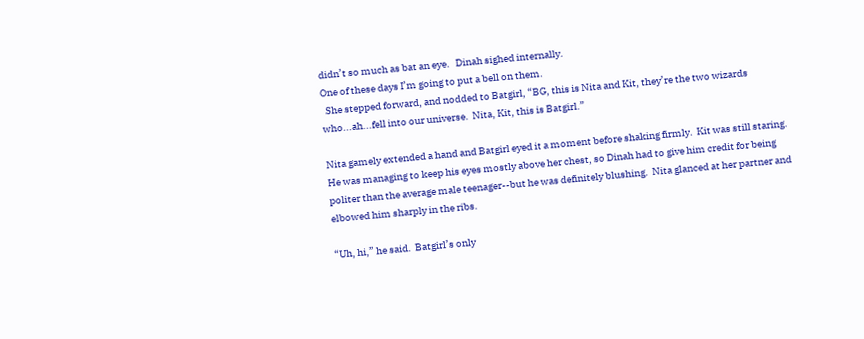didn’t so much as bat an eye.   Dinah sighed internally.
One of these days I’m going to put a bell on them.
  She stepped forward, and nodded to Batgirl, “BG, this is Nita and Kit, they’re the two wizards who...ah...fell into our universe.  Nita, Kit, this is Batgirl.”

Nita gamely extended a hand and Batgirl eyed it a moment before shaking firmly.  Kit was still staring.  He was managing to keep his eyes mostly above her chest, so Dinah had to give him credit for being politer than the average male teenager--but he was definitely blushing.  Nita glanced at her partner and elbowed him sharply in the ribs.

“Uh, hi,” he said.  Batgirl’s only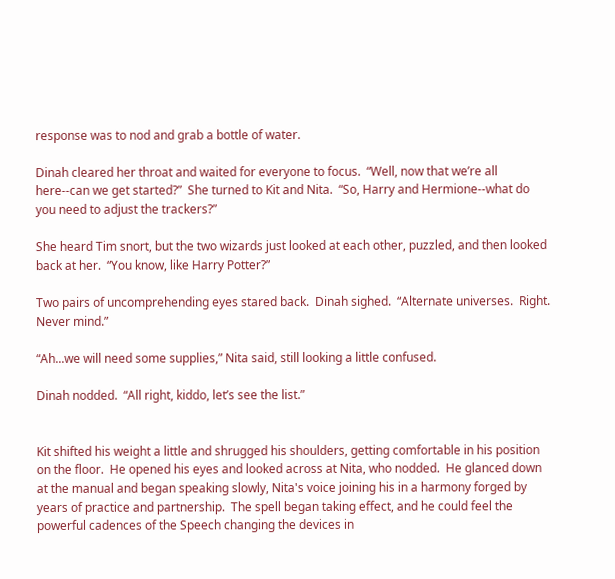response was to nod and grab a bottle of water.

Dinah cleared her throat and waited for everyone to focus.  “Well, now that we’re all here--can we get started?”  She turned to Kit and Nita.  “So, Harry and Hermione--what do you need to adjust the trackers?”

She heard Tim snort, but the two wizards just looked at each other, puzzled, and then looked back at her.  “You know, like Harry Potter?”

Two pairs of uncomprehending eyes stared back.  Dinah sighed.  “Alternate universes.  Right.  Never mind.”

“Ah...we will need some supplies,” Nita said, still looking a little confused.

Dinah nodded.  “All right, kiddo, let’s see the list.”


Kit shifted his weight a little and shrugged his shoulders, getting comfortable in his position on the floor.  He opened his eyes and looked across at Nita, who nodded.  He glanced down at the manual and began speaking slowly, Nita's voice joining his in a harmony forged by years of practice and partnership.  The spell began taking effect, and he could feel the powerful cadences of the Speech changing the devices in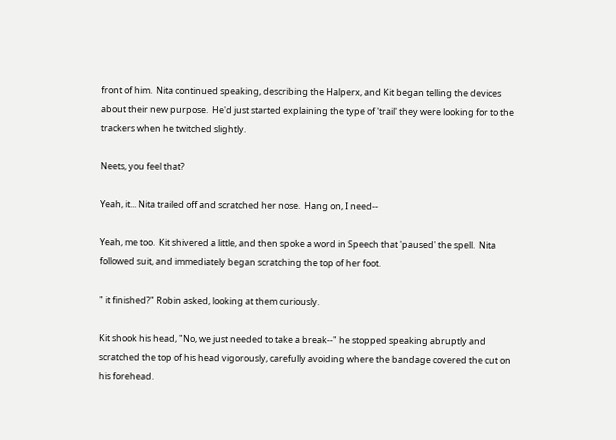front of him.  Nita continued speaking, describing the Halperx, and Kit began telling the devices about their new purpose.  He'd just started explaining the type of 'trail' they were looking for to the trackers when he twitched slightly.

Neets, you feel that?

Yeah, it... Nita trailed off and scratched her nose.  Hang on, I need--

Yeah, me too.  Kit shivered a little, and then spoke a word in Speech that 'paused' the spell.  Nita followed suit, and immediately began scratching the top of her foot.

" it finished?" Robin asked, looking at them curiously.

Kit shook his head, "No, we just needed to take a break--" he stopped speaking abruptly and scratched the top of his head vigorously, carefully avoiding where the bandage covered the cut on his forehead.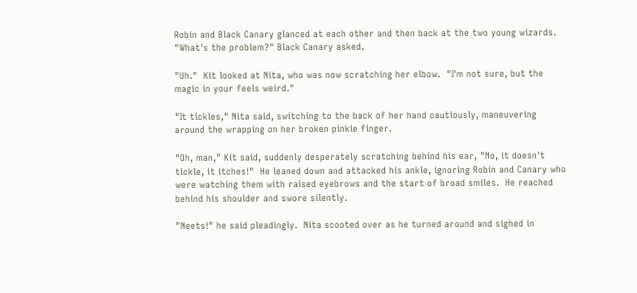Robin and Black Canary glanced at each other and then back at the two young wizards.  "What's the problem?" Black Canary asked.

"Uh."  Kit looked at Nita, who was now scratching her elbow.  "I'm not sure, but the magic in your feels weird."

"It tickles," Nita said, switching to the back of her hand cautiously, maneuvering around the wrapping on her broken pinkie finger.

"Oh, man," Kit said, suddenly desperately scratching behind his ear, "No, it doesn't tickle, it itches!"  He leaned down and attacked his ankle, ignoring Robin and Canary who were watching them with raised eyebrows and the start of broad smiles.  He reached behind his shoulder and swore silently.

"Neets!" he said pleadingly.  Nita scooted over as he turned around and sighed in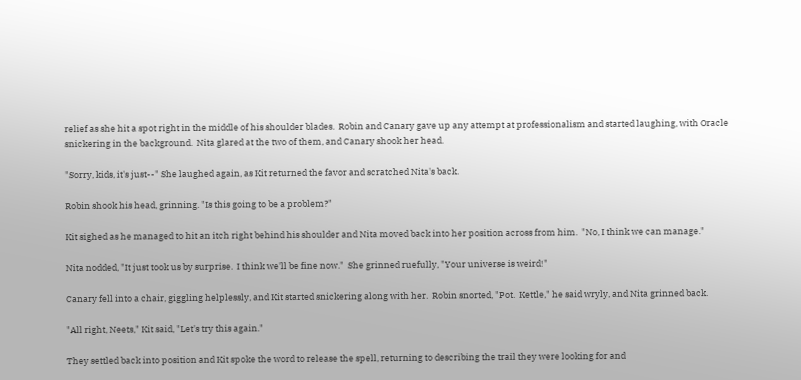relief as she hit a spot right in the middle of his shoulder blades.  Robin and Canary gave up any attempt at professionalism and started laughing, with Oracle snickering in the background.  Nita glared at the two of them, and Canary shook her head.

"Sorry, kids, it's just--" She laughed again, as Kit returned the favor and scratched Nita's back.

Robin shook his head, grinning. "Is this going to be a problem?"

Kit sighed as he managed to hit an itch right behind his shoulder and Nita moved back into her position across from him.  "No, I think we can manage."

Nita nodded, "It just took us by surprise.  I think we'll be fine now."  She grinned ruefully, "Your universe is weird!"

Canary fell into a chair, giggling helplessly, and Kit started snickering along with her.  Robin snorted, "Pot.  Kettle," he said wryly, and Nita grinned back.

"All right, Neets," Kit said, "Let's try this again."

They settled back into position and Kit spoke the word to release the spell, returning to describing the trail they were looking for and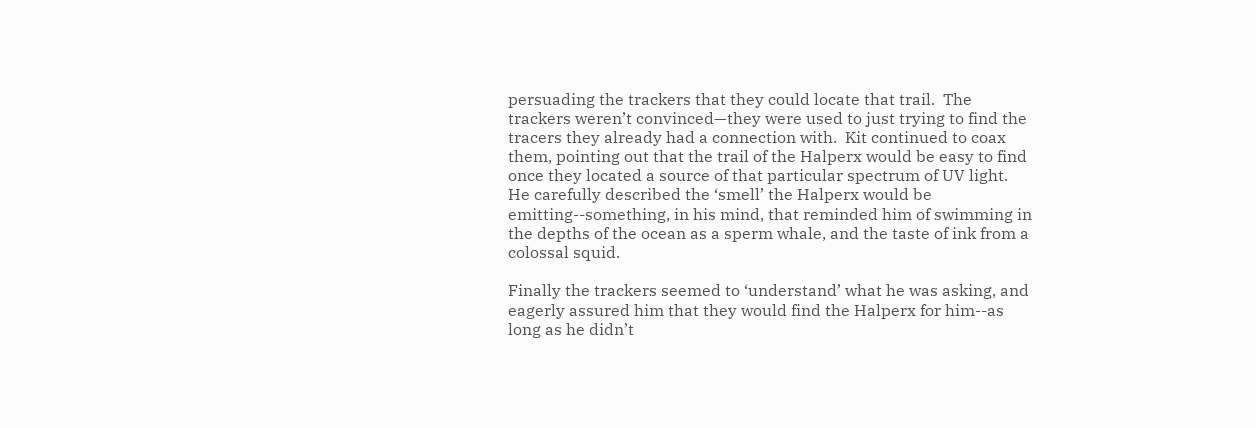persuading the trackers that they could locate that trail.  The trackers weren’t convinced—they were used to just trying to find the tracers they already had a connection with.  Kit continued to coax them, pointing out that the trail of the Halperx would be easy to find once they located a source of that particular spectrum of UV light.   He carefully described the ‘smell’ the Halperx would be emitting--something, in his mind, that reminded him of swimming in the depths of the ocean as a sperm whale, and the taste of ink from a colossal squid.

Finally the trackers seemed to ‘understand’ what he was asking, and eagerly assured him that they would find the Halperx for him--as long as he didn’t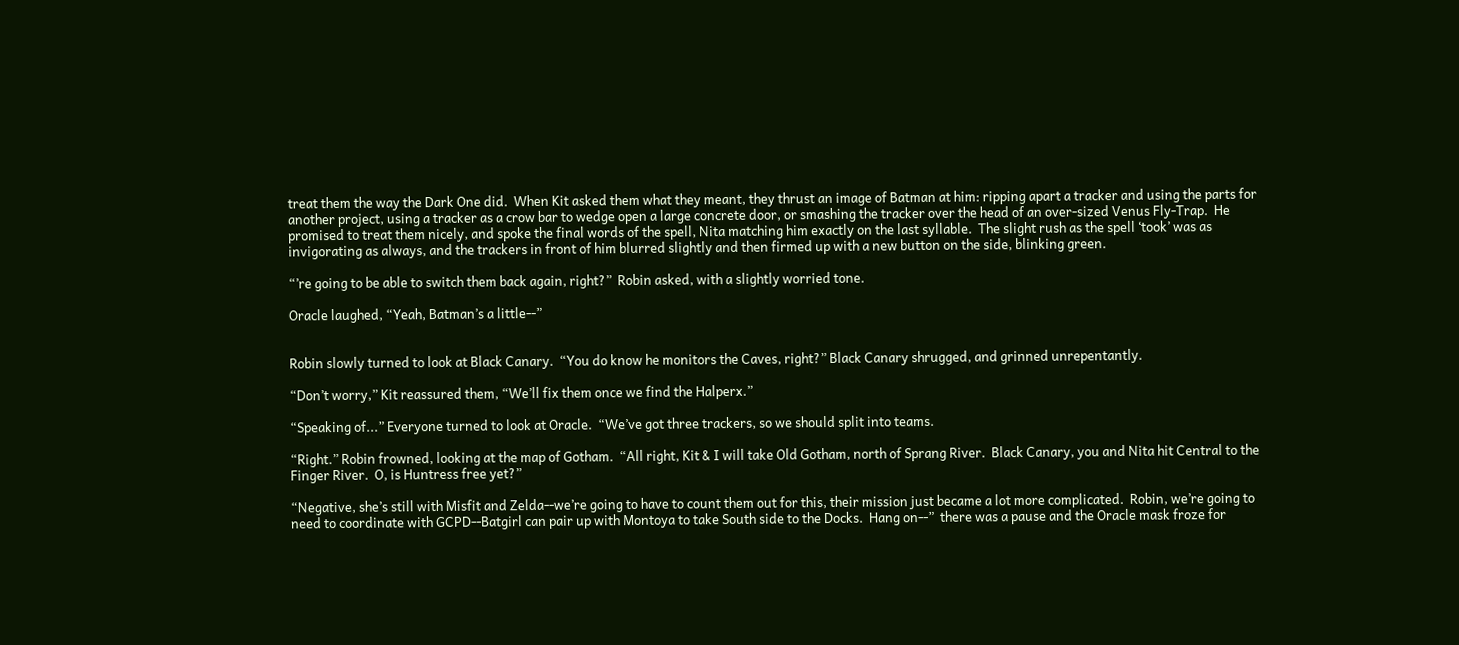treat them the way the Dark One did.  When Kit asked them what they meant, they thrust an image of Batman at him: ripping apart a tracker and using the parts for another project, using a tracker as a crow bar to wedge open a large concrete door, or smashing the tracker over the head of an over-sized Venus Fly-Trap.  He promised to treat them nicely, and spoke the final words of the spell, Nita matching him exactly on the last syllable.  The slight rush as the spell ‘took’ was as invigorating as always, and the trackers in front of him blurred slightly and then firmed up with a new button on the side, blinking green.

“’re going to be able to switch them back again, right?”  Robin asked, with a slightly worried tone.

Oracle laughed, “Yeah, Batman’s a little--”


Robin slowly turned to look at Black Canary.  “You do know he monitors the Caves, right?” Black Canary shrugged, and grinned unrepentantly.

“Don’t worry,” Kit reassured them, “We’ll fix them once we find the Halperx.”

“Speaking of...” Everyone turned to look at Oracle.  “We’ve got three trackers, so we should split into teams.

“Right.” Robin frowned, looking at the map of Gotham.  “All right, Kit & I will take Old Gotham, north of Sprang River.  Black Canary, you and Nita hit Central to the Finger River.  O, is Huntress free yet?”

“Negative, she’s still with Misfit and Zelda--we’re going to have to count them out for this, their mission just became a lot more complicated.  Robin, we’re going to need to coordinate with GCPD--Batgirl can pair up with Montoya to take South side to the Docks.  Hang on--”  there was a pause and the Oracle mask froze for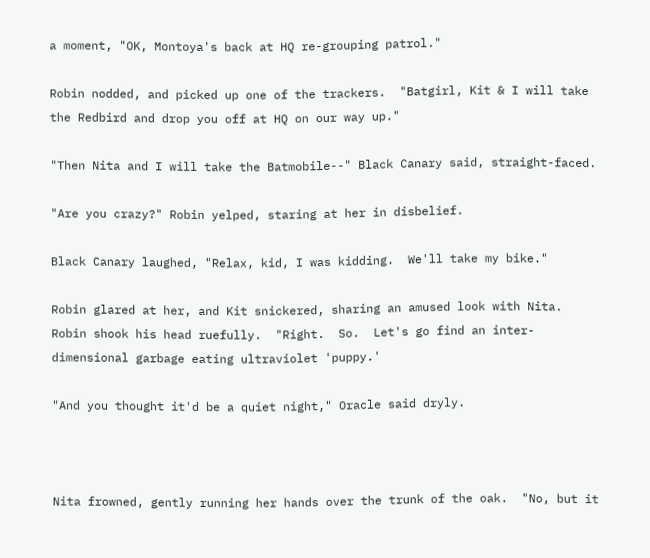a moment, "OK, Montoya's back at HQ re-grouping patrol."

Robin nodded, and picked up one of the trackers.  "Batgirl, Kit & I will take the Redbird and drop you off at HQ on our way up."

"Then Nita and I will take the Batmobile--" Black Canary said, straight-faced.

"Are you crazy?" Robin yelped, staring at her in disbelief.

Black Canary laughed, "Relax, kid, I was kidding.  We'll take my bike."

Robin glared at her, and Kit snickered, sharing an amused look with Nita.  Robin shook his head ruefully.  "Right.  So.  Let's go find an inter-dimensional garbage eating ultraviolet 'puppy.'

"And you thought it'd be a quiet night," Oracle said dryly.



Nita frowned, gently running her hands over the trunk of the oak.  "No, but it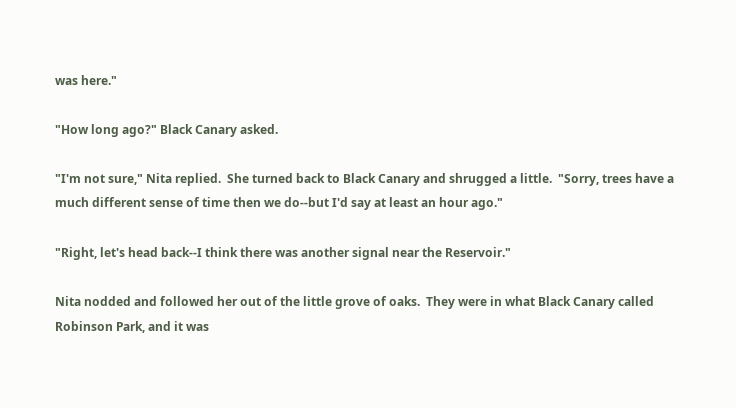was here."

"How long ago?" Black Canary asked.

"I'm not sure," Nita replied.  She turned back to Black Canary and shrugged a little.  "Sorry, trees have a much different sense of time then we do--but I'd say at least an hour ago."

"Right, let's head back--I think there was another signal near the Reservoir."

Nita nodded and followed her out of the little grove of oaks.  They were in what Black Canary called Robinson Park, and it was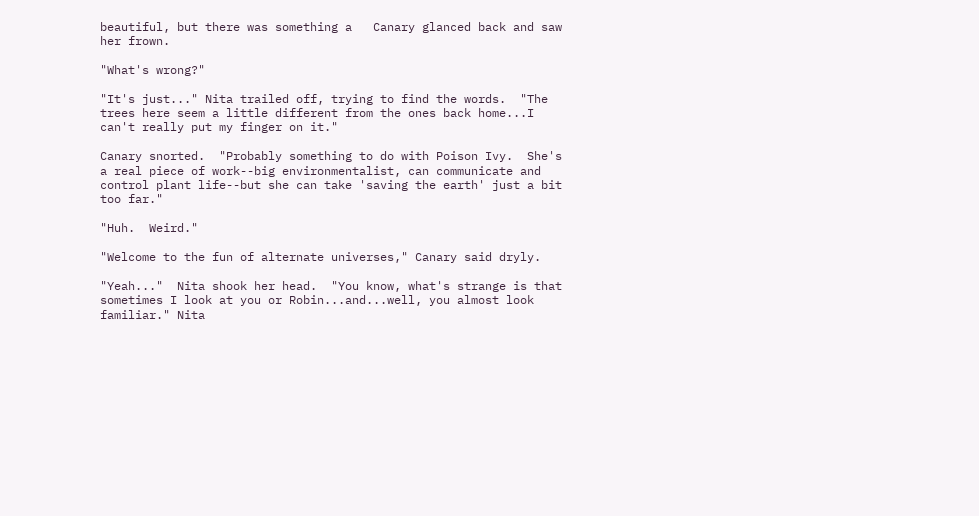beautiful, but there was something a   Canary glanced back and saw her frown.

"What's wrong?"

"It's just..." Nita trailed off, trying to find the words.  "The trees here seem a little different from the ones back home...I can't really put my finger on it."

Canary snorted.  "Probably something to do with Poison Ivy.  She's a real piece of work--big environmentalist, can communicate and control plant life--but she can take 'saving the earth' just a bit too far."

"Huh.  Weird."

"Welcome to the fun of alternate universes," Canary said dryly.

"Yeah..."  Nita shook her head.  "You know, what's strange is that sometimes I look at you or Robin...and...well, you almost look familiar." Nita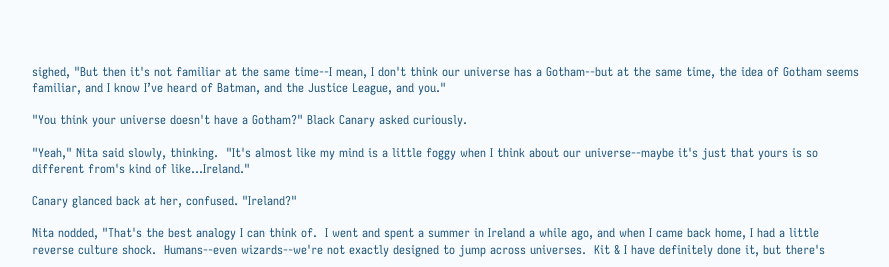sighed, "But then it's not familiar at the same time--I mean, I don't think our universe has a Gotham--but at the same time, the idea of Gotham seems familiar, and I know I’ve heard of Batman, and the Justice League, and you."

"You think your universe doesn't have a Gotham?" Black Canary asked curiously.

"Yeah," Nita said slowly, thinking.  "It's almost like my mind is a little foggy when I think about our universe--maybe it's just that yours is so different from's kind of like...Ireland."

Canary glanced back at her, confused. "Ireland?"

Nita nodded, "That's the best analogy I can think of.  I went and spent a summer in Ireland a while ago, and when I came back home, I had a little reverse culture shock.  Humans--even wizards--we're not exactly designed to jump across universes.  Kit & I have definitely done it, but there's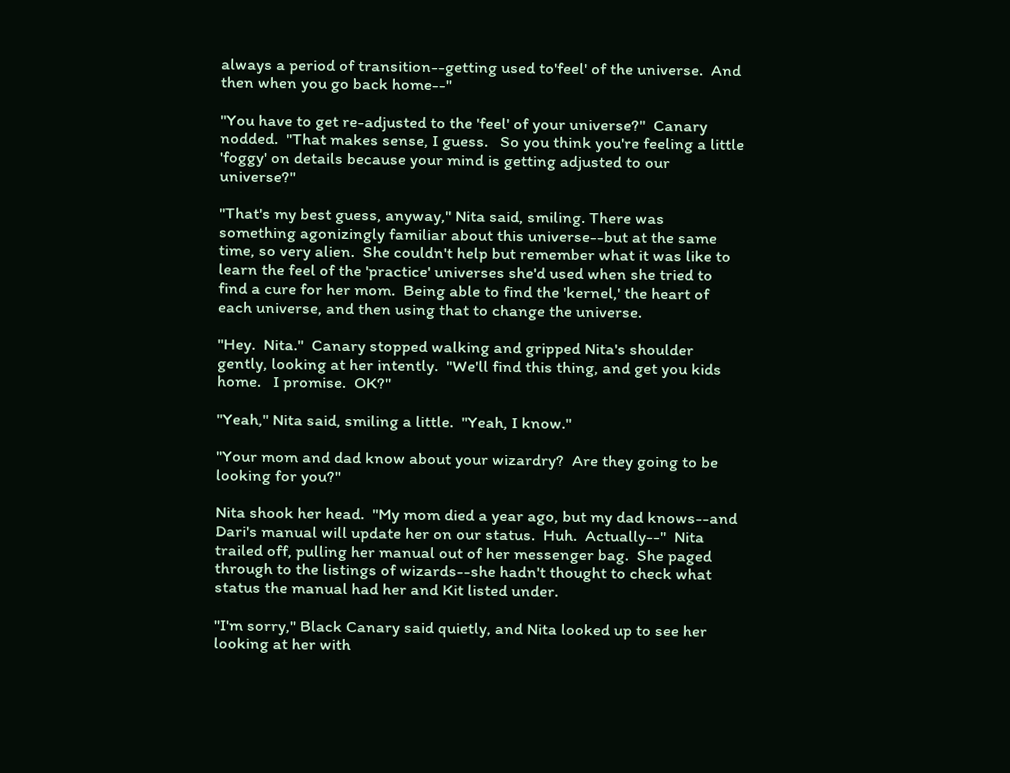always a period of transition--getting used to'feel' of the universe.  And then when you go back home--"

"You have to get re-adjusted to the 'feel' of your universe?"  Canary nodded.  "That makes sense, I guess.   So you think you're feeling a little 'foggy' on details because your mind is getting adjusted to our universe?"

"That's my best guess, anyway," Nita said, smiling. There was something agonizingly familiar about this universe--but at the same time, so very alien.  She couldn't help but remember what it was like to learn the feel of the 'practice' universes she'd used when she tried to find a cure for her mom.  Being able to find the 'kernel,' the heart of each universe, and then using that to change the universe.

"Hey.  Nita."  Canary stopped walking and gripped Nita's shoulder gently, looking at her intently.  "We'll find this thing, and get you kids home.   I promise.  OK?"

"Yeah," Nita said, smiling a little.  "Yeah, I know."

"Your mom and dad know about your wizardry?  Are they going to be looking for you?"

Nita shook her head.  "My mom died a year ago, but my dad knows--and Dari's manual will update her on our status.  Huh.  Actually--"  Nita trailed off, pulling her manual out of her messenger bag.  She paged through to the listings of wizards--she hadn't thought to check what status the manual had her and Kit listed under.

"I'm sorry," Black Canary said quietly, and Nita looked up to see her looking at her with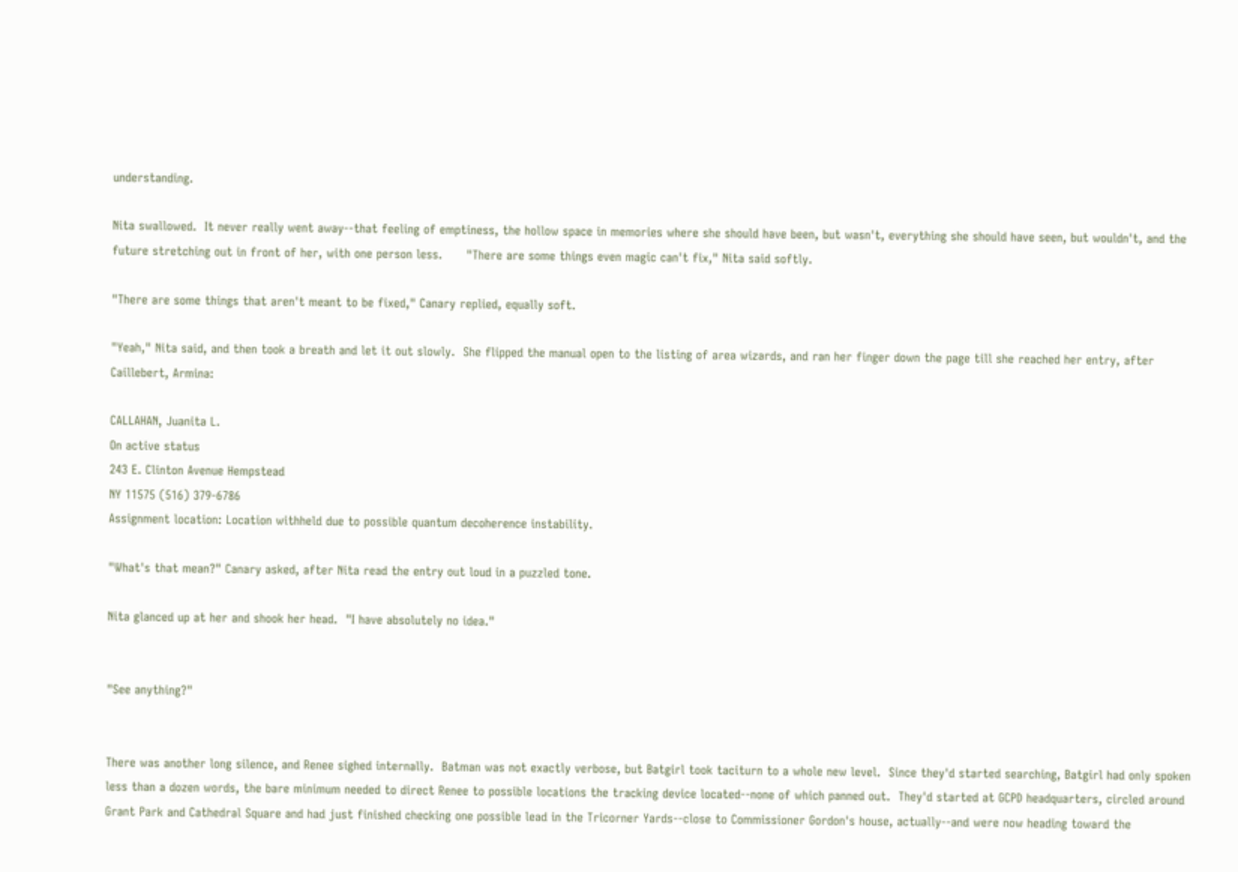understanding.

Nita swallowed.  It never really went away--that feeling of emptiness, the hollow space in memories where she should have been, but wasn't, everything she should have seen, but wouldn't, and the future stretching out in front of her, with one person less.      "There are some things even magic can't fix," Nita said softly.

"There are some things that aren't meant to be fixed," Canary replied, equally soft.

"Yeah," Nita said, and then took a breath and let it out slowly.  She flipped the manual open to the listing of area wizards, and ran her finger down the page till she reached her entry, after Caillebert, Armina:

CALLAHAN, Juanita L.
On active status
243 E. Clinton Avenue Hempstead
NY 11575 (516) 379-6786
Assignment location: Location withheld due to possible quantum decoherence instability.

"What's that mean?" Canary asked, after Nita read the entry out loud in a puzzled tone.

Nita glanced up at her and shook her head.  "I have absolutely no idea."


"See anything?"


There was another long silence, and Renee sighed internally.  Batman was not exactly verbose, but Batgirl took taciturn to a whole new level.  Since they'd started searching, Batgirl had only spoken less than a dozen words, the bare minimum needed to direct Renee to possible locations the tracking device located--none of which panned out.  They'd started at GCPD headquarters, circled around Grant Park and Cathedral Square and had just finished checking one possible lead in the Tricorner Yards--close to Commissioner Gordon's house, actually--and were now heading toward the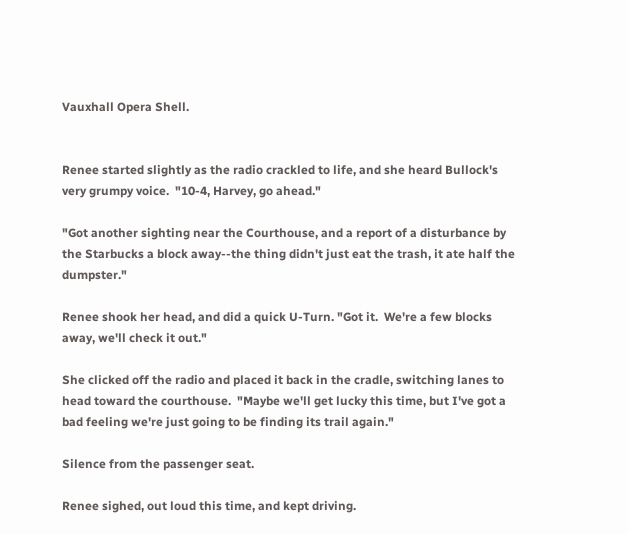Vauxhall Opera Shell.


Renee started slightly as the radio crackled to life, and she heard Bullock's very grumpy voice.  "10-4, Harvey, go ahead."

"Got another sighting near the Courthouse, and a report of a disturbance by the Starbucks a block away--the thing didn't just eat the trash, it ate half the dumpster."

Renee shook her head, and did a quick U-Turn. "Got it.  We're a few blocks away, we'll check it out."

She clicked off the radio and placed it back in the cradle, switching lanes to head toward the courthouse.  "Maybe we'll get lucky this time, but I've got a bad feeling we're just going to be finding its trail again."

Silence from the passenger seat.

Renee sighed, out loud this time, and kept driving.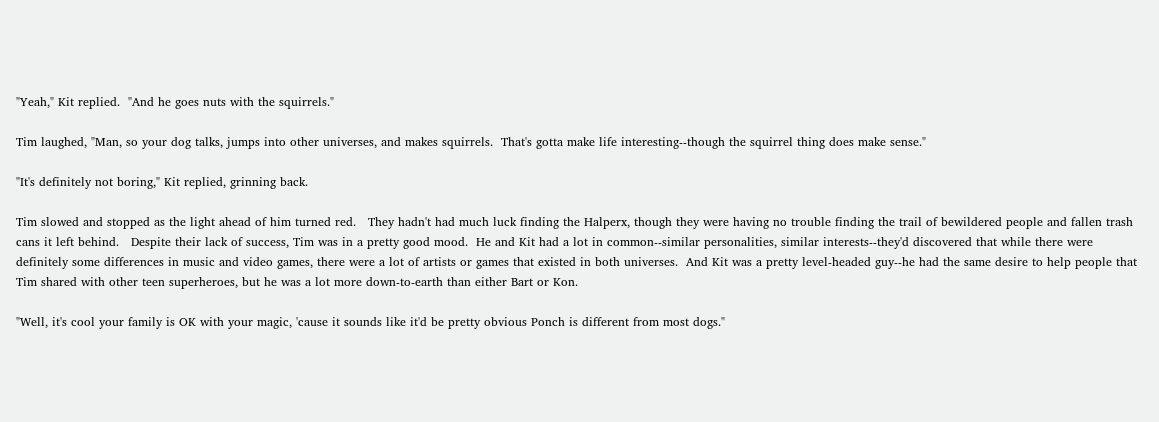"Yeah," Kit replied.  "And he goes nuts with the squirrels."

Tim laughed, "Man, so your dog talks, jumps into other universes, and makes squirrels.  That's gotta make life interesting--though the squirrel thing does make sense."

"It's definitely not boring," Kit replied, grinning back.

Tim slowed and stopped as the light ahead of him turned red.   They hadn't had much luck finding the Halperx, though they were having no trouble finding the trail of bewildered people and fallen trash cans it left behind.   Despite their lack of success, Tim was in a pretty good mood.  He and Kit had a lot in common--similar personalities, similar interests--they'd discovered that while there were definitely some differences in music and video games, there were a lot of artists or games that existed in both universes.  And Kit was a pretty level-headed guy--he had the same desire to help people that Tim shared with other teen superheroes, but he was a lot more down-to-earth than either Bart or Kon.

"Well, it's cool your family is OK with your magic, 'cause it sounds like it'd be pretty obvious Ponch is different from most dogs."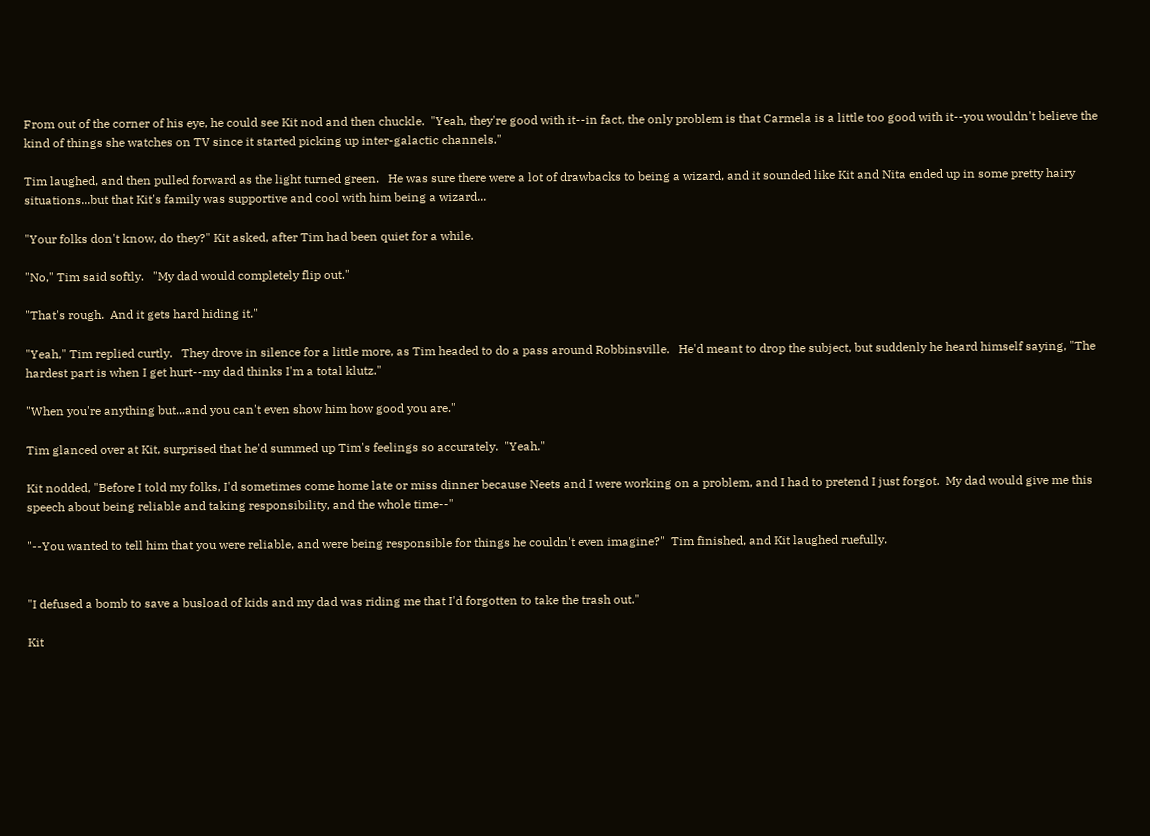From out of the corner of his eye, he could see Kit nod and then chuckle.  "Yeah, they're good with it--in fact, the only problem is that Carmela is a little too good with it--you wouldn't believe the kind of things she watches on TV since it started picking up inter-galactic channels."

Tim laughed, and then pulled forward as the light turned green.   He was sure there were a lot of drawbacks to being a wizard, and it sounded like Kit and Nita ended up in some pretty hairy situations...but that Kit's family was supportive and cool with him being a wizard...

"Your folks don't know, do they?" Kit asked, after Tim had been quiet for a while.

"No," Tim said softly.   "My dad would completely flip out."

"That's rough.  And it gets hard hiding it."

"Yeah," Tim replied curtly.   They drove in silence for a little more, as Tim headed to do a pass around Robbinsville.   He'd meant to drop the subject, but suddenly he heard himself saying, "The hardest part is when I get hurt--my dad thinks I'm a total klutz."

"When you're anything but...and you can't even show him how good you are."

Tim glanced over at Kit, surprised that he'd summed up Tim's feelings so accurately.  "Yeah."

Kit nodded, "Before I told my folks, I'd sometimes come home late or miss dinner because Neets and I were working on a problem, and I had to pretend I just forgot.  My dad would give me this speech about being reliable and taking responsibility, and the whole time--"

"--You wanted to tell him that you were reliable, and were being responsible for things he couldn't even imagine?"  Tim finished, and Kit laughed ruefully.


"I defused a bomb to save a busload of kids and my dad was riding me that I'd forgotten to take the trash out."

Kit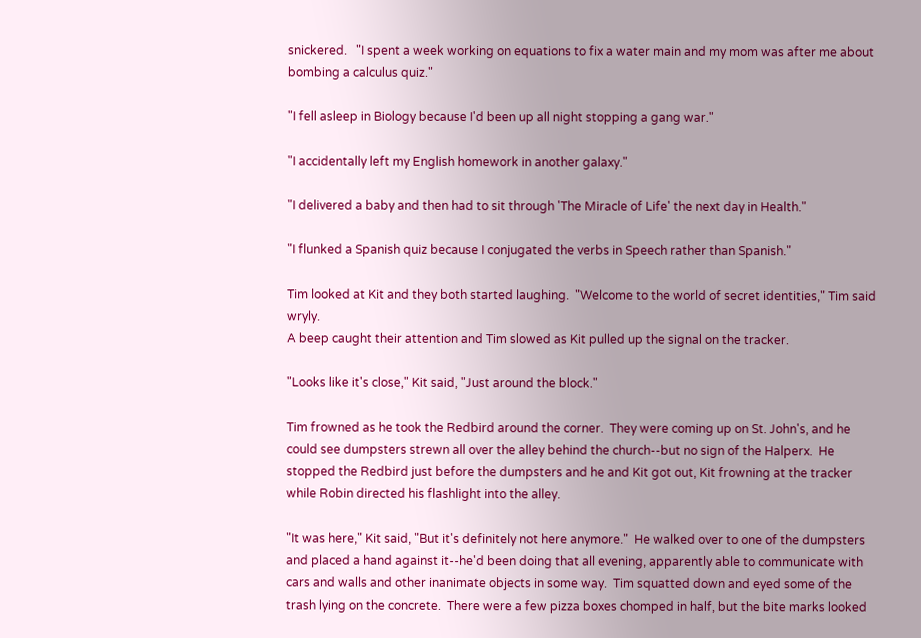snickered.   "I spent a week working on equations to fix a water main and my mom was after me about bombing a calculus quiz."

"I fell asleep in Biology because I'd been up all night stopping a gang war."

"I accidentally left my English homework in another galaxy."

"I delivered a baby and then had to sit through 'The Miracle of Life' the next day in Health."

"I flunked a Spanish quiz because I conjugated the verbs in Speech rather than Spanish."

Tim looked at Kit and they both started laughing.  "Welcome to the world of secret identities," Tim said wryly.
A beep caught their attention and Tim slowed as Kit pulled up the signal on the tracker.

"Looks like it's close," Kit said, "Just around the block."

Tim frowned as he took the Redbird around the corner.  They were coming up on St. John's, and he could see dumpsters strewn all over the alley behind the church--but no sign of the Halperx.  He stopped the Redbird just before the dumpsters and he and Kit got out, Kit frowning at the tracker while Robin directed his flashlight into the alley.

"It was here," Kit said, "But it's definitely not here anymore."  He walked over to one of the dumpsters and placed a hand against it--he'd been doing that all evening, apparently able to communicate with cars and walls and other inanimate objects in some way.  Tim squatted down and eyed some of the trash lying on the concrete.  There were a few pizza boxes chomped in half, but the bite marks looked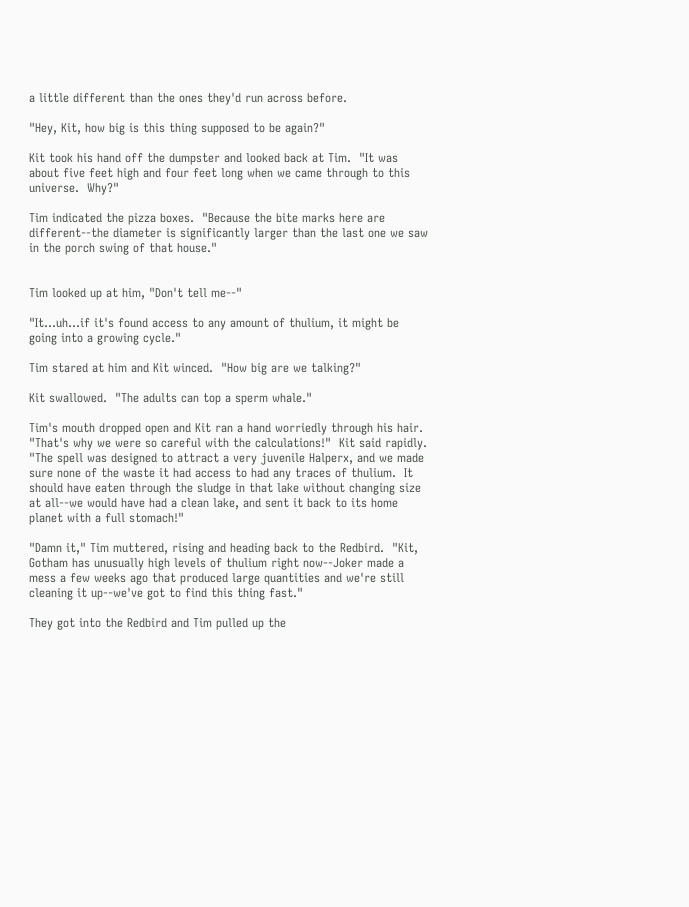a little different than the ones they'd run across before.

"Hey, Kit, how big is this thing supposed to be again?"

Kit took his hand off the dumpster and looked back at Tim.  "It was about five feet high and four feet long when we came through to this universe.  Why?"

Tim indicated the pizza boxes.  "Because the bite marks here are different--the diameter is significantly larger than the last one we saw in the porch swing of that house."


Tim looked up at him, "Don't tell me--"

"It...uh...if it's found access to any amount of thulium, it might be going into a growing cycle."

Tim stared at him and Kit winced.  "How big are we talking?"

Kit swallowed.  "The adults can top a sperm whale."

Tim's mouth dropped open and Kit ran a hand worriedly through his hair.  "That's why we were so careful with the calculations!"  Kit said rapidly.  "The spell was designed to attract a very juvenile Halperx, and we made sure none of the waste it had access to had any traces of thulium.  It should have eaten through the sludge in that lake without changing size at all--we would have had a clean lake, and sent it back to its home planet with a full stomach!"

"Damn it," Tim muttered, rising and heading back to the Redbird.  "Kit, Gotham has unusually high levels of thulium right now--Joker made a mess a few weeks ago that produced large quantities and we're still cleaning it up--we've got to find this thing fast."

They got into the Redbird and Tim pulled up the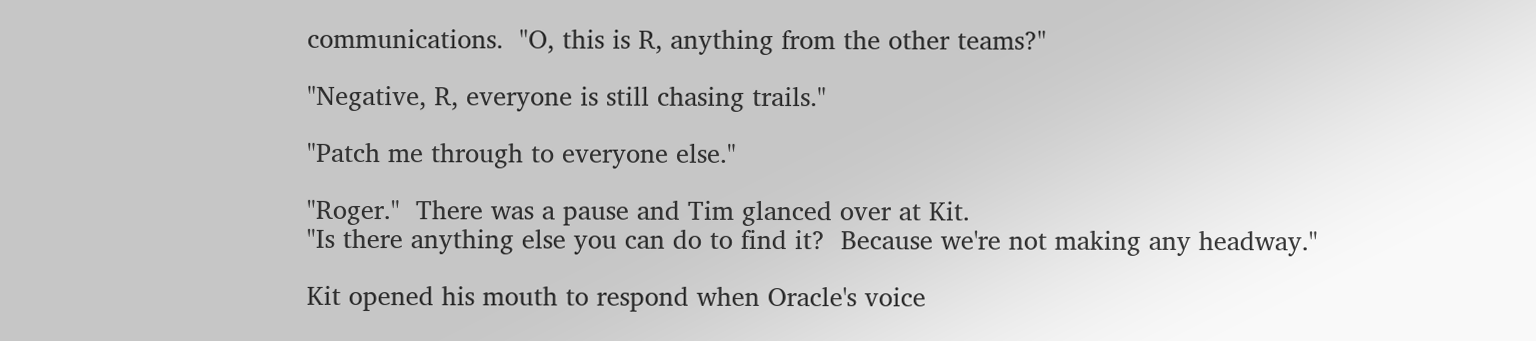communications.  "O, this is R, anything from the other teams?"

"Negative, R, everyone is still chasing trails."

"Patch me through to everyone else."

"Roger."  There was a pause and Tim glanced over at Kit.
"Is there anything else you can do to find it?  Because we're not making any headway."

Kit opened his mouth to respond when Oracle's voice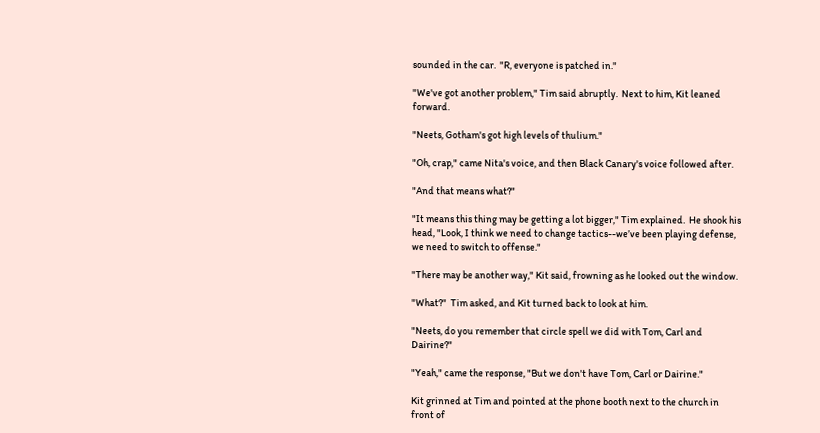sounded in the car.  "R, everyone is patched in."

"We've got another problem," Tim said abruptly.  Next to him, Kit leaned forward.

"Neets, Gotham's got high levels of thulium."

"Oh, crap," came Nita's voice, and then Black Canary's voice followed after.

"And that means what?"

"It means this thing may be getting a lot bigger," Tim explained.  He shook his head, "Look, I think we need to change tactics--we’ve been playing defense, we need to switch to offense."

"There may be another way," Kit said, frowning as he looked out the window.

"What?"  Tim asked, and Kit turned back to look at him.

"Neets, do you remember that circle spell we did with Tom, Carl and Dairine?"

"Yeah," came the response, "But we don't have Tom, Carl or Dairine."

Kit grinned at Tim and pointed at the phone booth next to the church in front of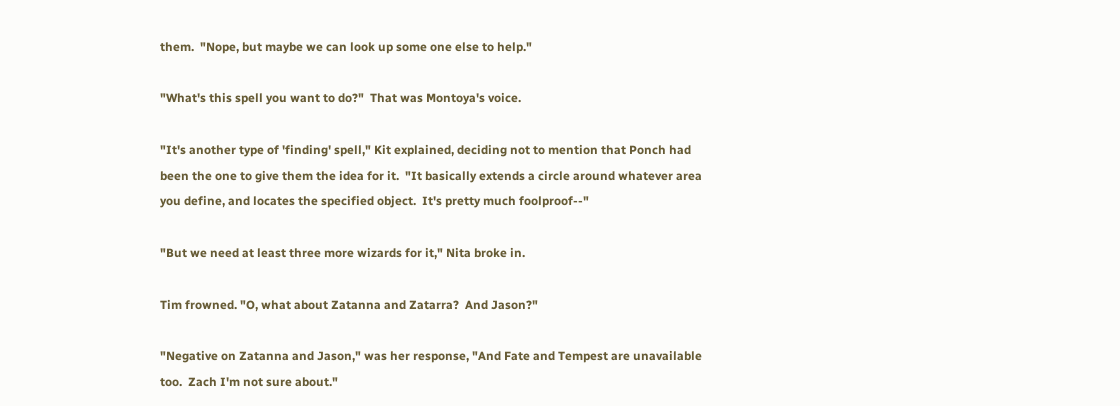them.  "Nope, but maybe we can look up some one else to help."

"What's this spell you want to do?"  That was Montoya's voice.

"It's another type of 'finding' spell," Kit explained, deciding not to mention that Ponch had been the one to give them the idea for it.  "It basically extends a circle around whatever area you define, and locates the specified object.  It's pretty much foolproof--"

"But we need at least three more wizards for it," Nita broke in.

Tim frowned. "O, what about Zatanna and Zatarra?  And Jason?"

"Negative on Zatanna and Jason," was her response, "And Fate and Tempest are unavailable too.  Zach I'm not sure about."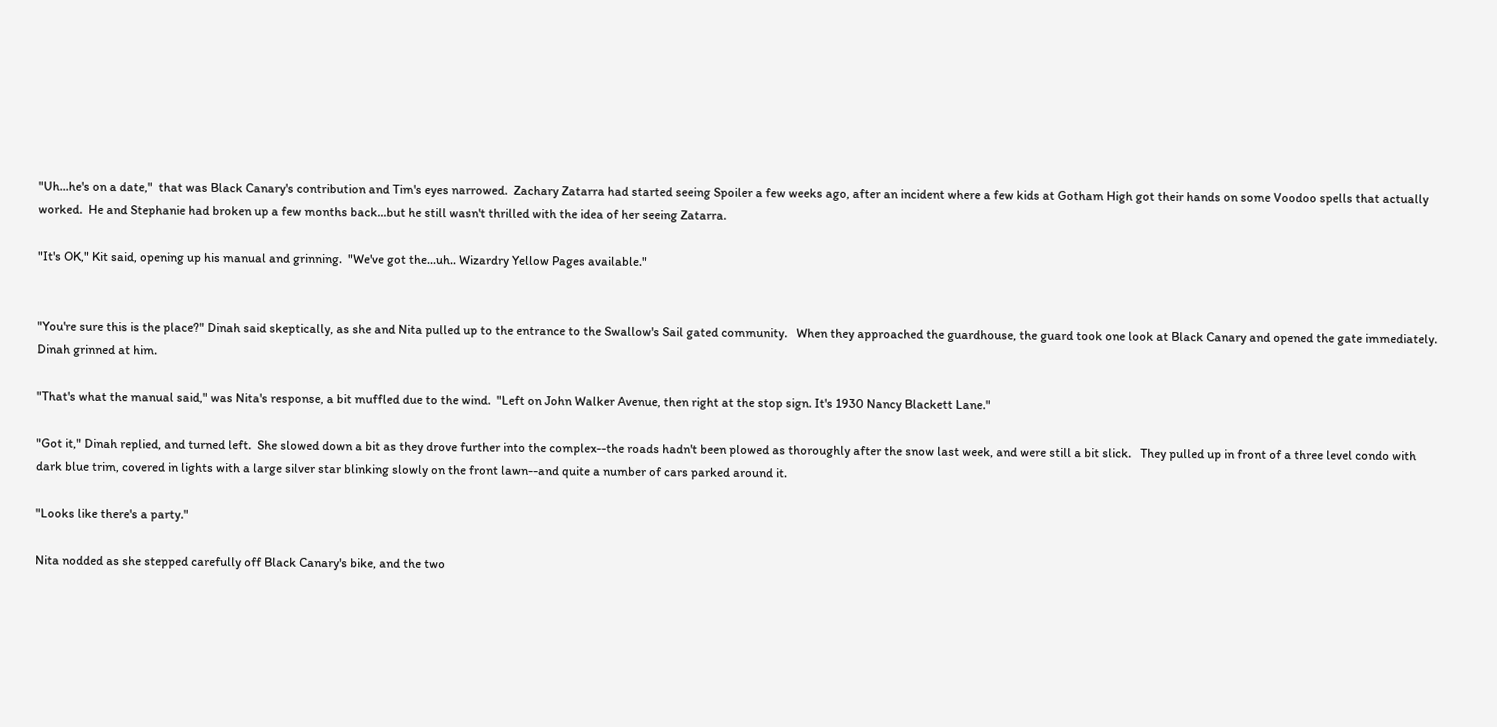"Uh...he's on a date,"  that was Black Canary's contribution and Tim's eyes narrowed.  Zachary Zatarra had started seeing Spoiler a few weeks ago, after an incident where a few kids at Gotham High got their hands on some Voodoo spells that actually worked.  He and Stephanie had broken up a few months back...but he still wasn't thrilled with the idea of her seeing Zatarra.

"It's OK," Kit said, opening up his manual and grinning.  "We've got the...uh.. Wizardry Yellow Pages available."


"You're sure this is the place?" Dinah said skeptically, as she and Nita pulled up to the entrance to the Swallow's Sail gated community.   When they approached the guardhouse, the guard took one look at Black Canary and opened the gate immediately.  Dinah grinned at him.

"That's what the manual said," was Nita's response, a bit muffled due to the wind.  "Left on John Walker Avenue, then right at the stop sign. It's 1930 Nancy Blackett Lane."

"Got it," Dinah replied, and turned left.  She slowed down a bit as they drove further into the complex--the roads hadn't been plowed as thoroughly after the snow last week, and were still a bit slick.   They pulled up in front of a three level condo with dark blue trim, covered in lights with a large silver star blinking slowly on the front lawn--and quite a number of cars parked around it.

"Looks like there's a party."

Nita nodded as she stepped carefully off Black Canary's bike, and the two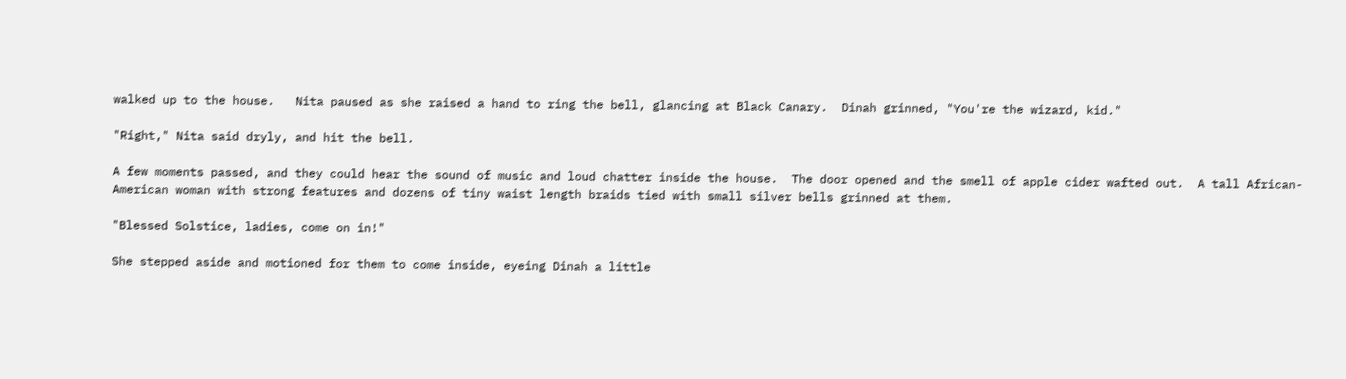walked up to the house.   Nita paused as she raised a hand to ring the bell, glancing at Black Canary.  Dinah grinned, "You're the wizard, kid."

"Right," Nita said dryly, and hit the bell.

A few moments passed, and they could hear the sound of music and loud chatter inside the house.  The door opened and the smell of apple cider wafted out.  A tall African-American woman with strong features and dozens of tiny waist length braids tied with small silver bells grinned at them.

"Blessed Solstice, ladies, come on in!"

She stepped aside and motioned for them to come inside, eyeing Dinah a little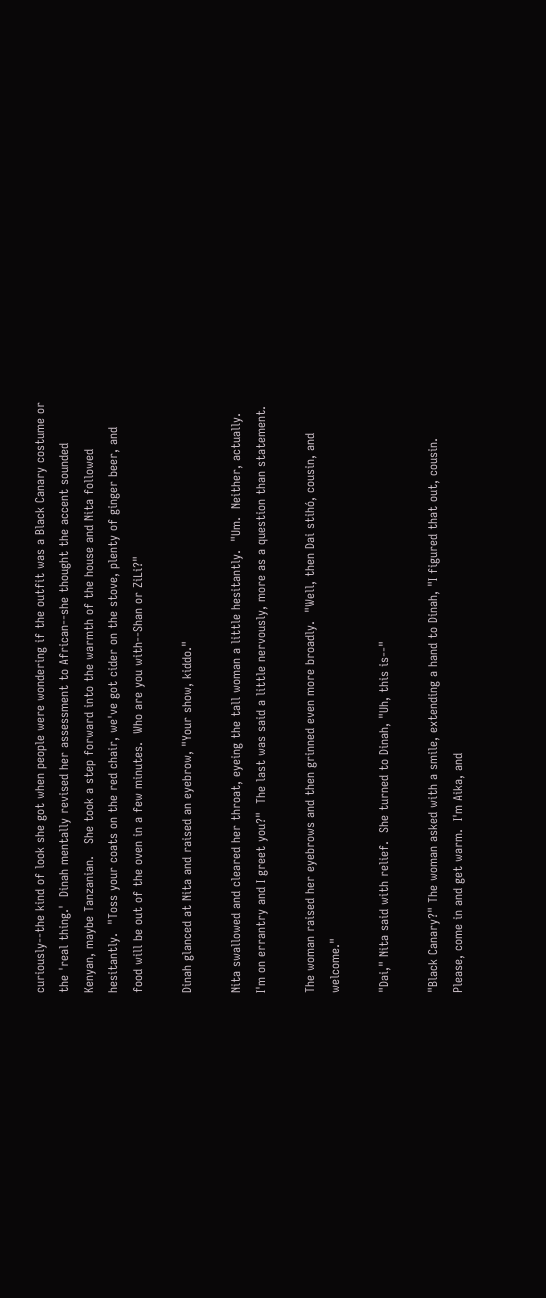curiously--the kind of look she got when people were wondering if the outfit was a Black Canary costume or the 'real thing.'  Dinah mentally revised her assessment to African--she thought the accent sounded Kenyan, maybe Tanzanian.   She took a step forward into the warmth of the house and Nita followed hesitantly.  "Toss your coats on the red chair, we've got cider on the stove, plenty of ginger beer, and food will be out of the oven in a few minutes.  Who are you with--Shan or ZiLi?"

Dinah glanced at Nita and raised an eyebrow, "Your show, kiddo."

Nita swallowed and cleared her throat, eyeing the tall woman a little hesitantly.  "Um.  Neither, actually.  I'm on errantry and I greet you?"  The last was said a little nervously, more as a question than statement.

The woman raised her eyebrows and then grinned even more broadly.  "Well, then Dai stihó, cousin, and welcome."

"Dai," Nita said with relief.  She turned to Dinah, "Uh, this is--"

"Black Canary?" The woman asked with a smile, extending a hand to Dinah, "I figured that out, cousin.  Please, come in and get warm.  I'm Aika, and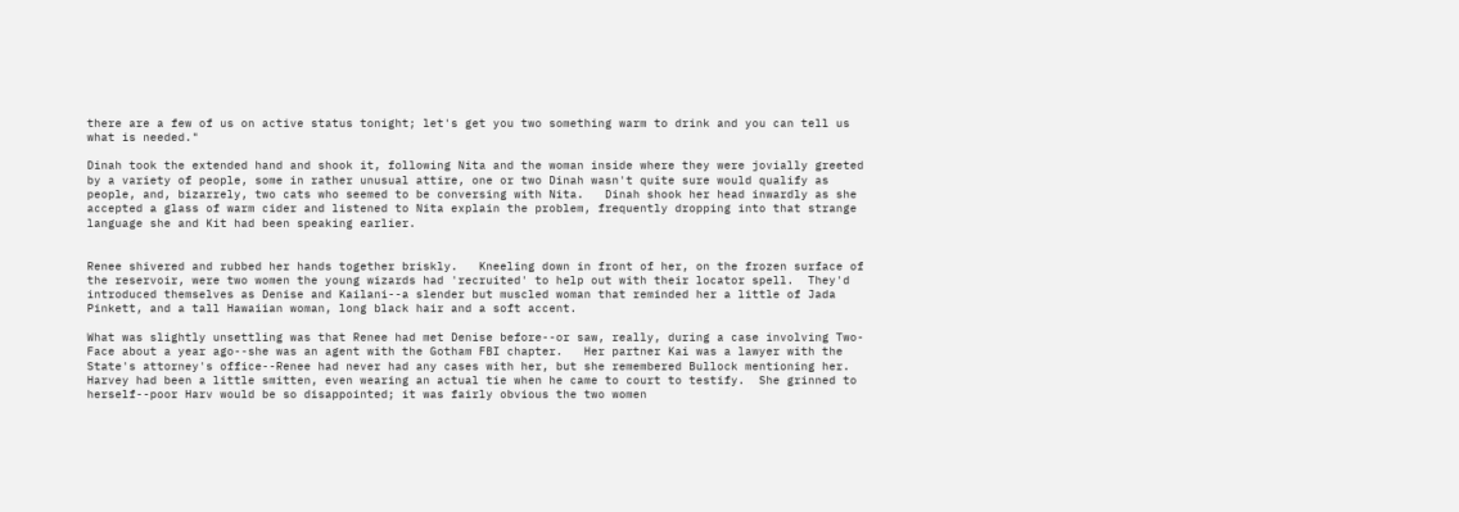there are a few of us on active status tonight; let's get you two something warm to drink and you can tell us what is needed."

Dinah took the extended hand and shook it, following Nita and the woman inside where they were jovially greeted by a variety of people, some in rather unusual attire, one or two Dinah wasn't quite sure would qualify as people, and, bizarrely, two cats who seemed to be conversing with Nita.   Dinah shook her head inwardly as she accepted a glass of warm cider and listened to Nita explain the problem, frequently dropping into that strange language she and Kit had been speaking earlier.


Renee shivered and rubbed her hands together briskly.   Kneeling down in front of her, on the frozen surface of the reservoir, were two women the young wizards had 'recruited' to help out with their locator spell.  They'd introduced themselves as Denise and Kailani--a slender but muscled woman that reminded her a little of Jada Pinkett, and a tall Hawaiian woman, long black hair and a soft accent.

What was slightly unsettling was that Renee had met Denise before--or saw, really, during a case involving Two-Face about a year ago--she was an agent with the Gotham FBI chapter.   Her partner Kai was a lawyer with the State's attorney's office--Renee had never had any cases with her, but she remembered Bullock mentioning her. Harvey had been a little smitten, even wearing an actual tie when he came to court to testify.  She grinned to herself--poor Harv would be so disappointed; it was fairly obvious the two women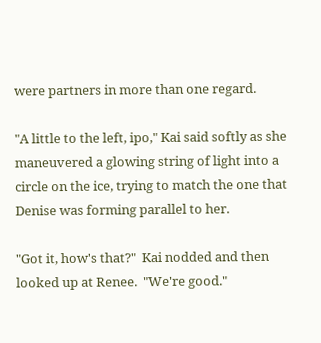were partners in more than one regard.

"A little to the left, ipo," Kai said softly as she maneuvered a glowing string of light into a circle on the ice, trying to match the one that Denise was forming parallel to her.

"Got it, how's that?"  Kai nodded and then looked up at Renee.  "We're good."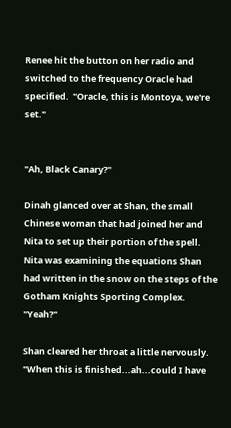Renee hit the button on her radio and switched to the frequency Oracle had specified.  "Oracle, this is Montoya, we're set."


"Ah, Black Canary?"

Dinah glanced over at Shan, the small Chinese woman that had joined her and Nita to set up their portion of the spell.  Nita was examining the equations Shan had written in the snow on the steps of the Gotham Knights Sporting Complex.  "Yeah?"

Shan cleared her throat a little nervously.  "When this is finished...ah...could I have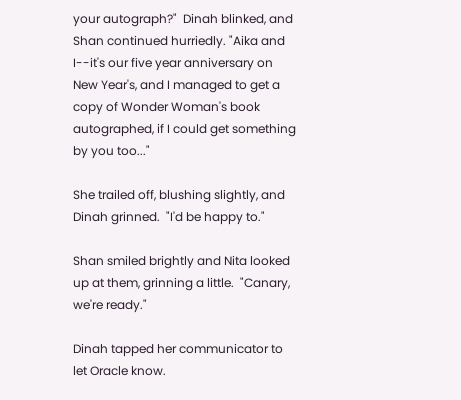your autograph?"  Dinah blinked, and Shan continued hurriedly. "Aika and I--it's our five year anniversary on New Year's, and I managed to get a copy of Wonder Woman's book autographed, if I could get something by you too..."

She trailed off, blushing slightly, and Dinah grinned.  "I'd be happy to."

Shan smiled brightly and Nita looked up at them, grinning a little.  "Canary, we're ready."

Dinah tapped her communicator to let Oracle know.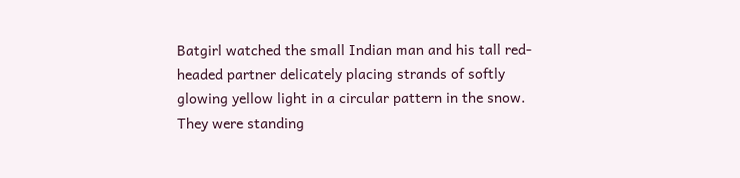Batgirl watched the small Indian man and his tall red-headed partner delicately placing strands of softly glowing yellow light in a circular pattern in the snow.  They were standing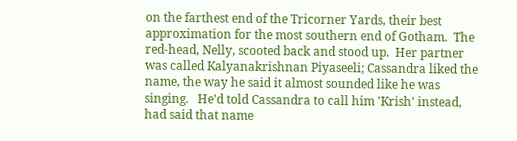on the farthest end of the Tricorner Yards, their best approximation for the most southern end of Gotham.  The red-head, Nelly, scooted back and stood up.  Her partner was called Kalyanakrishnan Piyaseeli; Cassandra liked the name, the way he said it almost sounded like he was singing.   He'd told Cassandra to call him 'Krish' instead, had said that name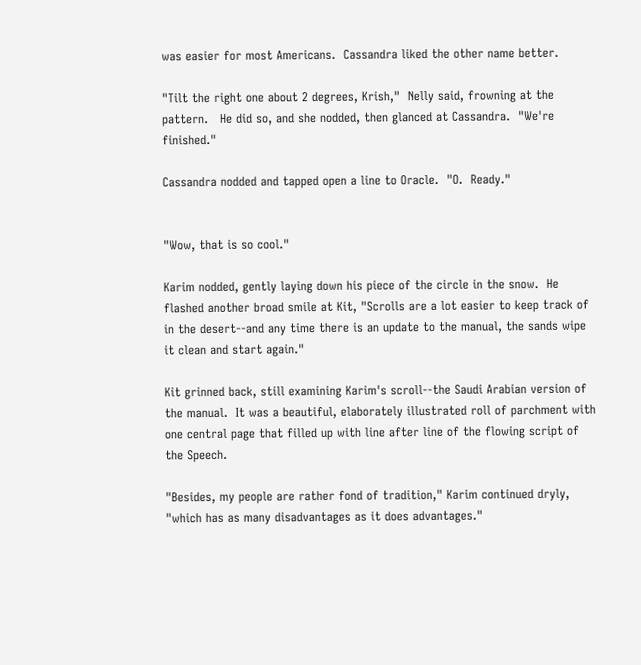was easier for most Americans.  Cassandra liked the other name better.

"Tilt the right one about 2 degrees, Krish,"  Nelly said, frowning at the pattern.   He did so, and she nodded, then glanced at Cassandra.  "We're finished."

Cassandra nodded and tapped open a line to Oracle.  "O.  Ready."


"Wow, that is so cool."

Karim nodded, gently laying down his piece of the circle in the snow.  He flashed another broad smile at Kit, "Scrolls are a lot easier to keep track of in the desert--and any time there is an update to the manual, the sands wipe it clean and start again."

Kit grinned back, still examining Karim's scroll--the Saudi Arabian version of the manual.  It was a beautiful, elaborately illustrated roll of parchment with one central page that filled up with line after line of the flowing script of the Speech.

"Besides, my people are rather fond of tradition," Karim continued dryly, "which has as many disadvantages as it does advantages."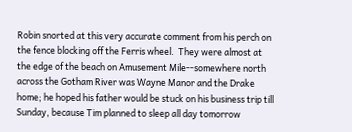Robin snorted at this very accurate comment from his perch on the fence blocking off the Ferris wheel.  They were almost at the edge of the beach on Amusement Mile--somewhere north across the Gotham River was Wayne Manor and the Drake home; he hoped his father would be stuck on his business trip till Sunday, because Tim planned to sleep all day tomorrow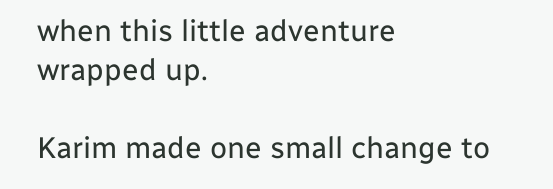when this little adventure wrapped up.

Karim made one small change to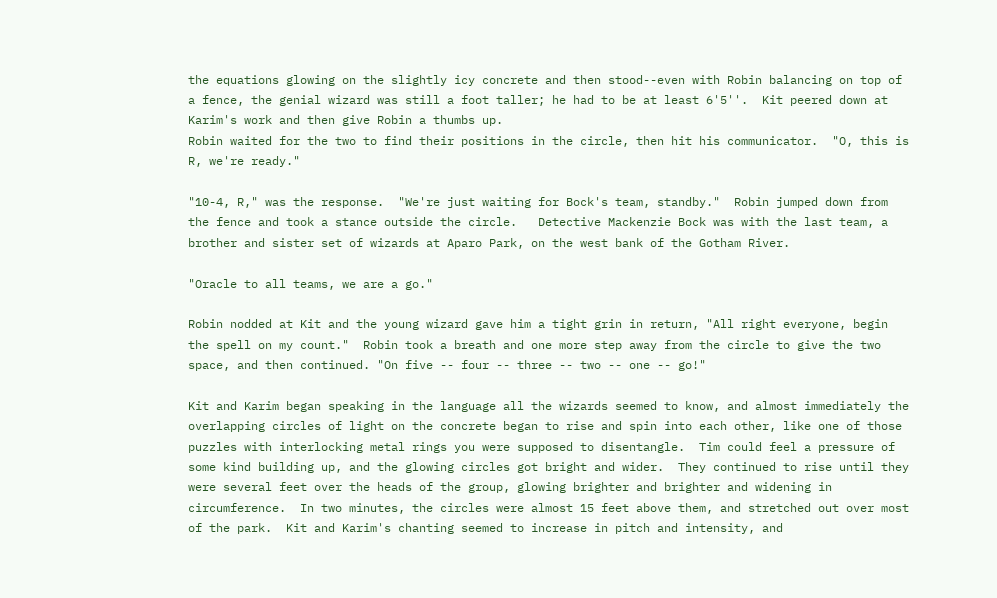the equations glowing on the slightly icy concrete and then stood--even with Robin balancing on top of a fence, the genial wizard was still a foot taller; he had to be at least 6'5''.  Kit peered down at Karim's work and then give Robin a thumbs up.
Robin waited for the two to find their positions in the circle, then hit his communicator.  "O, this is R, we're ready."

"10-4, R," was the response.  "We're just waiting for Bock's team, standby."  Robin jumped down from the fence and took a stance outside the circle.   Detective Mackenzie Bock was with the last team, a brother and sister set of wizards at Aparo Park, on the west bank of the Gotham River.

"Oracle to all teams, we are a go."

Robin nodded at Kit and the young wizard gave him a tight grin in return, "All right everyone, begin the spell on my count."  Robin took a breath and one more step away from the circle to give the two space, and then continued. "On five -- four -- three -- two -- one -- go!"

Kit and Karim began speaking in the language all the wizards seemed to know, and almost immediately the overlapping circles of light on the concrete began to rise and spin into each other, like one of those puzzles with interlocking metal rings you were supposed to disentangle.  Tim could feel a pressure of some kind building up, and the glowing circles got bright and wider.  They continued to rise until they were several feet over the heads of the group, glowing brighter and brighter and widening in circumference.  In two minutes, the circles were almost 15 feet above them, and stretched out over most of the park.  Kit and Karim's chanting seemed to increase in pitch and intensity, and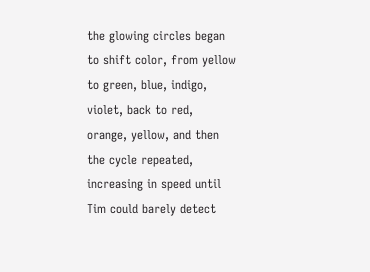the glowing circles began to shift color, from yellow to green, blue, indigo, violet, back to red, orange, yellow, and then the cycle repeated, increasing in speed until Tim could barely detect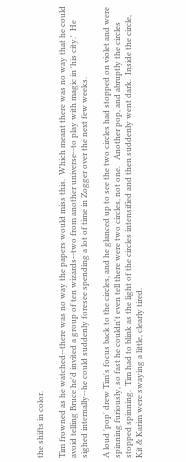the shifts in color.

Tim frowned as he watched--there was no way the papers would miss this.  Which meant there was no way that he could avoid telling Bruce he'd invited a group of ten wizards--two from another universe--to play with magic in 'his city.'  He sighed internally--he could suddenly foresee spending a lot of time in Zogger over the next few weeks.

A loud 'pop' drew Tim's focus back to the circles, and he glanced up to see the two circles had stopped on violet and were spinning furiously, so fast he couldn't even tell there were two circles, not one.   Another pop, and abruptly the circles stopped spinning.  Tim had to blink as the light of the circles intensified and then suddenly went dark.  Inside the circle, Kit & Karim were swaying a little, clearly tired.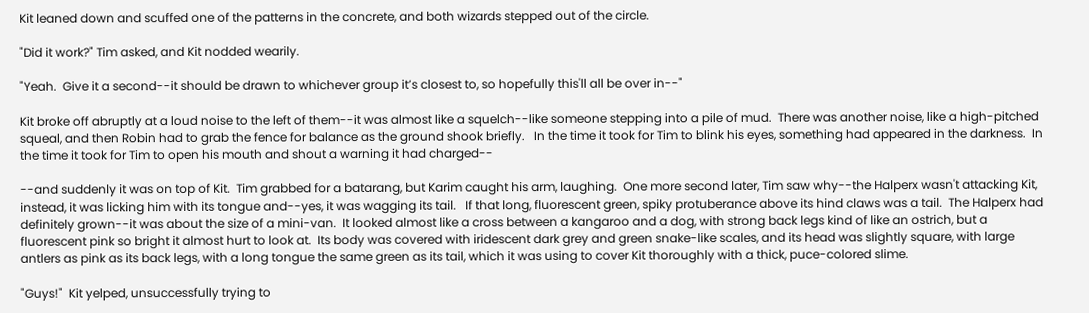Kit leaned down and scuffed one of the patterns in the concrete, and both wizards stepped out of the circle.

"Did it work?" Tim asked, and Kit nodded wearily.

"Yeah.  Give it a second--it should be drawn to whichever group it’s closest to, so hopefully this'll all be over in--"

Kit broke off abruptly at a loud noise to the left of them--it was almost like a squelch--like someone stepping into a pile of mud.  There was another noise, like a high-pitched squeal, and then Robin had to grab the fence for balance as the ground shook briefly.   In the time it took for Tim to blink his eyes, something had appeared in the darkness.  In the time it took for Tim to open his mouth and shout a warning it had charged--

--and suddenly it was on top of Kit.  Tim grabbed for a batarang, but Karim caught his arm, laughing.  One more second later, Tim saw why--the Halperx wasn't attacking Kit, instead, it was licking him with its tongue and--yes, it was wagging its tail.   If that long, fluorescent green, spiky protuberance above its hind claws was a tail.  The Halperx had definitely grown--it was about the size of a mini-van.  It looked almost like a cross between a kangaroo and a dog, with strong back legs kind of like an ostrich, but a fluorescent pink so bright it almost hurt to look at.  Its body was covered with iridescent dark grey and green snake-like scales, and its head was slightly square, with large antlers as pink as its back legs, with a long tongue the same green as its tail, which it was using to cover Kit thoroughly with a thick, puce-colored slime.

"Guys!"  Kit yelped, unsuccessfully trying to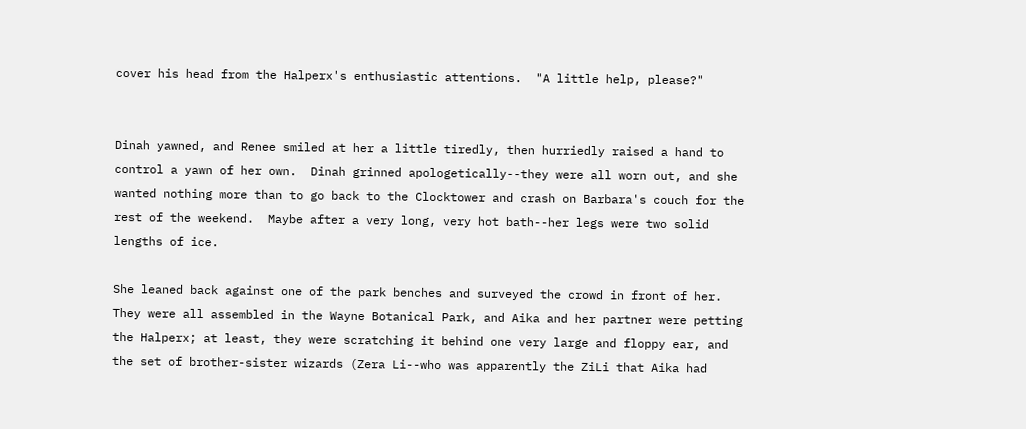cover his head from the Halperx's enthusiastic attentions.  "A little help, please?"


Dinah yawned, and Renee smiled at her a little tiredly, then hurriedly raised a hand to control a yawn of her own.  Dinah grinned apologetically--they were all worn out, and she wanted nothing more than to go back to the Clocktower and crash on Barbara's couch for the rest of the weekend.  Maybe after a very long, very hot bath--her legs were two solid lengths of ice.

She leaned back against one of the park benches and surveyed the crowd in front of her.  They were all assembled in the Wayne Botanical Park, and Aika and her partner were petting the Halperx; at least, they were scratching it behind one very large and floppy ear, and the set of brother-sister wizards (Zera Li--who was apparently the ZiLi that Aika had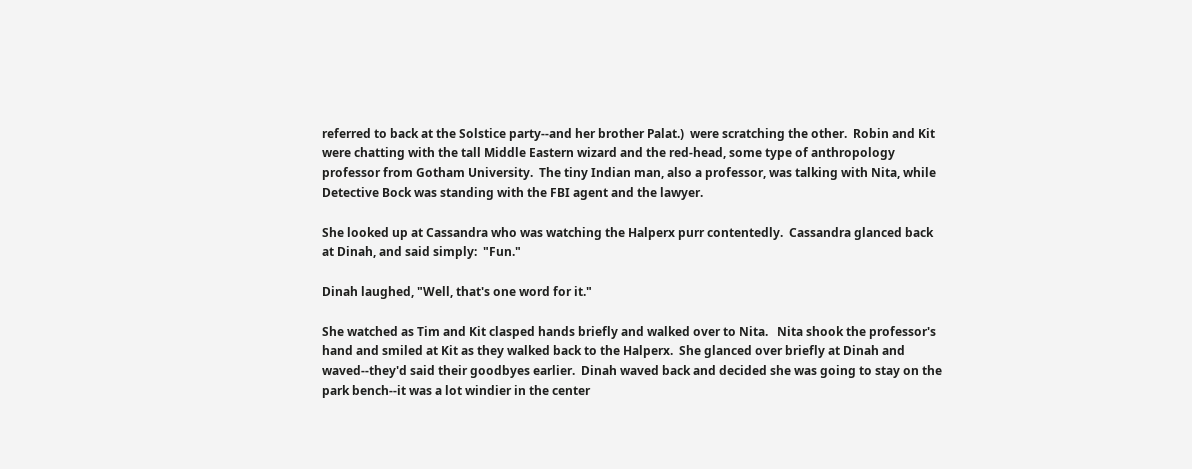referred to back at the Solstice party--and her brother Palat.)  were scratching the other.  Robin and Kit were chatting with the tall Middle Eastern wizard and the red-head, some type of anthropology professor from Gotham University.  The tiny Indian man, also a professor, was talking with Nita, while Detective Bock was standing with the FBI agent and the lawyer.

She looked up at Cassandra who was watching the Halperx purr contentedly.  Cassandra glanced back at Dinah, and said simply:  "Fun."

Dinah laughed, "Well, that's one word for it."

She watched as Tim and Kit clasped hands briefly and walked over to Nita.   Nita shook the professor's hand and smiled at Kit as they walked back to the Halperx.  She glanced over briefly at Dinah and waved--they'd said their goodbyes earlier.  Dinah waved back and decided she was going to stay on the park bench--it was a lot windier in the center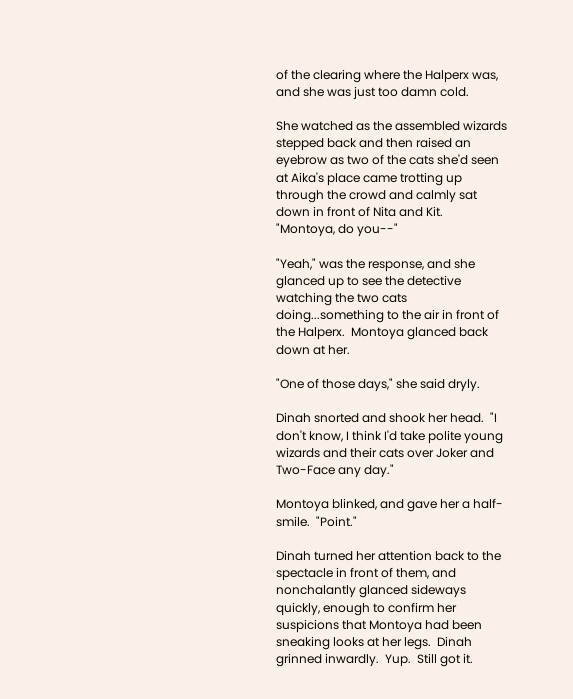of the clearing where the Halperx was, and she was just too damn cold.

She watched as the assembled wizards stepped back and then raised an eyebrow as two of the cats she'd seen at Aika's place came trotting up through the crowd and calmly sat down in front of Nita and Kit.   "Montoya, do you--"

"Yeah," was the response, and she glanced up to see the detective watching the two cats doing...something to the air in front of the Halperx.  Montoya glanced back down at her.

"One of those days," she said dryly.

Dinah snorted and shook her head.  "I don't know, I think I'd take polite young wizards and their cats over Joker and Two-Face any day."

Montoya blinked, and gave her a half-smile.  "Point."

Dinah turned her attention back to the spectacle in front of them, and nonchalantly glanced sideways quickly, enough to confirm her suspicions that Montoya had been sneaking looks at her legs.  Dinah grinned inwardly.  Yup.  Still got it.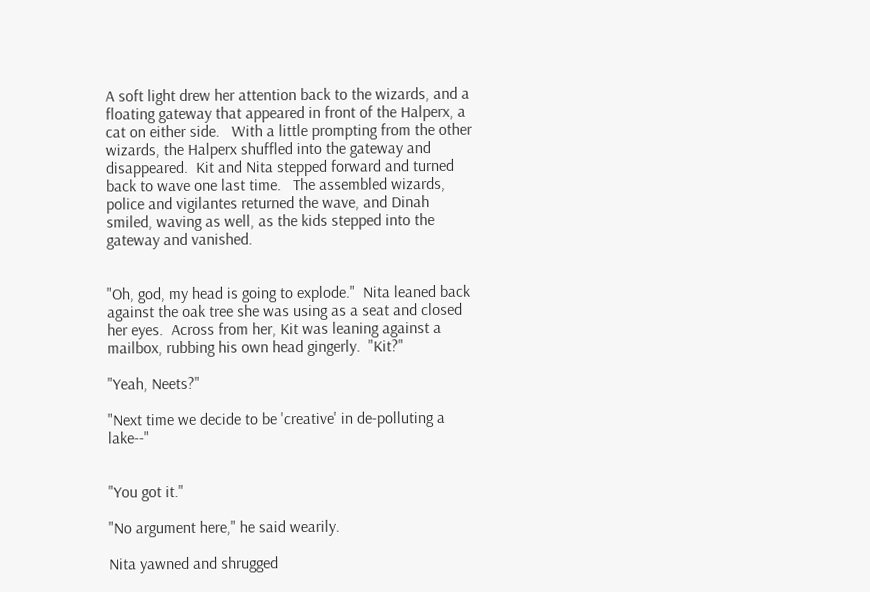A soft light drew her attention back to the wizards, and a floating gateway that appeared in front of the Halperx, a cat on either side.   With a little prompting from the other wizards, the Halperx shuffled into the gateway and disappeared.  Kit and Nita stepped forward and turned back to wave one last time.   The assembled wizards, police and vigilantes returned the wave, and Dinah smiled, waving as well, as the kids stepped into the gateway and vanished.


"Oh, god, my head is going to explode."  Nita leaned back against the oak tree she was using as a seat and closed her eyes.  Across from her, Kit was leaning against a mailbox, rubbing his own head gingerly.  "Kit?"

"Yeah, Neets?"

"Next time we decide to be 'creative' in de-polluting a lake--"


"You got it."

"No argument here," he said wearily.

Nita yawned and shrugged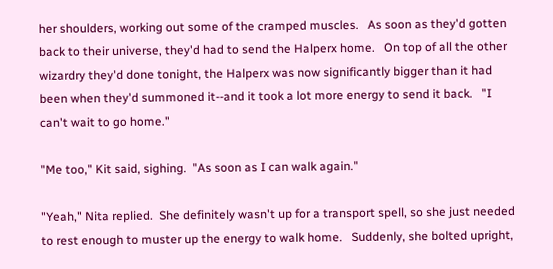her shoulders, working out some of the cramped muscles.   As soon as they'd gotten back to their universe, they'd had to send the Halperx home.   On top of all the other wizardry they'd done tonight, the Halperx was now significantly bigger than it had been when they'd summoned it--and it took a lot more energy to send it back.   "I can't wait to go home."

"Me too," Kit said, sighing.  "As soon as I can walk again."

"Yeah," Nita replied.  She definitely wasn't up for a transport spell, so she just needed to rest enough to muster up the energy to walk home.   Suddenly, she bolted upright,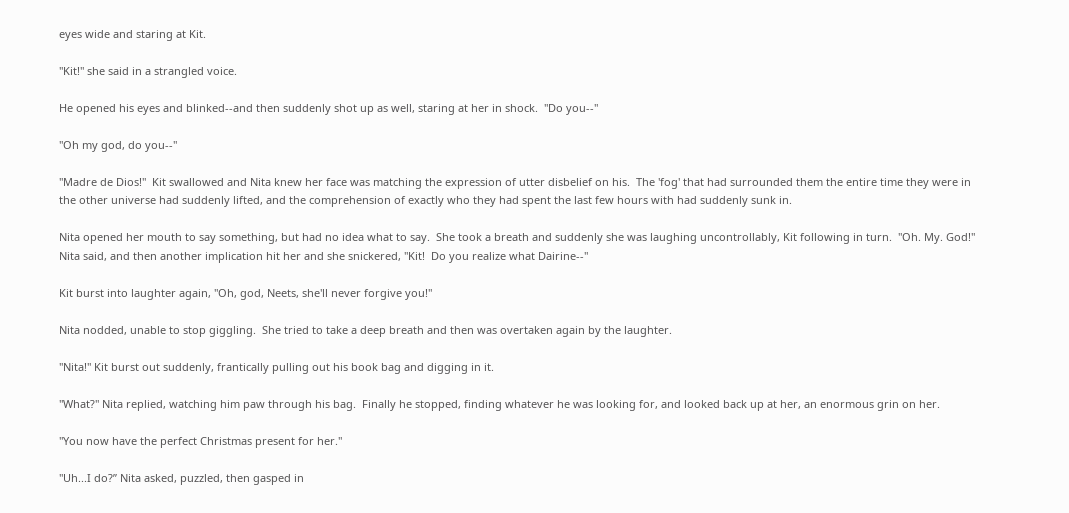eyes wide and staring at Kit.

"Kit!" she said in a strangled voice.

He opened his eyes and blinked--and then suddenly shot up as well, staring at her in shock.  "Do you--"

"Oh my god, do you--"

"Madre de Dios!"  Kit swallowed and Nita knew her face was matching the expression of utter disbelief on his.  The 'fog' that had surrounded them the entire time they were in the other universe had suddenly lifted, and the comprehension of exactly who they had spent the last few hours with had suddenly sunk in.

Nita opened her mouth to say something, but had no idea what to say.  She took a breath and suddenly she was laughing uncontrollably, Kit following in turn.  "Oh. My. God!"  Nita said, and then another implication hit her and she snickered, "Kit!  Do you realize what Dairine--"

Kit burst into laughter again, "Oh, god, Neets, she'll never forgive you!"

Nita nodded, unable to stop giggling.  She tried to take a deep breath and then was overtaken again by the laughter.

"Nita!" Kit burst out suddenly, frantically pulling out his book bag and digging in it.

"What?" Nita replied, watching him paw through his bag.  Finally he stopped, finding whatever he was looking for, and looked back up at her, an enormous grin on her.

"You now have the perfect Christmas present for her."

"Uh...I do?” Nita asked, puzzled, then gasped in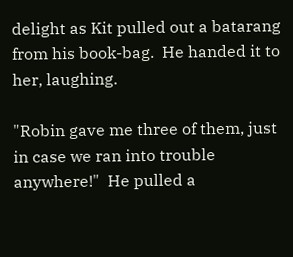delight as Kit pulled out a batarang from his book-bag.  He handed it to her, laughing.

"Robin gave me three of them, just in case we ran into trouble anywhere!"  He pulled a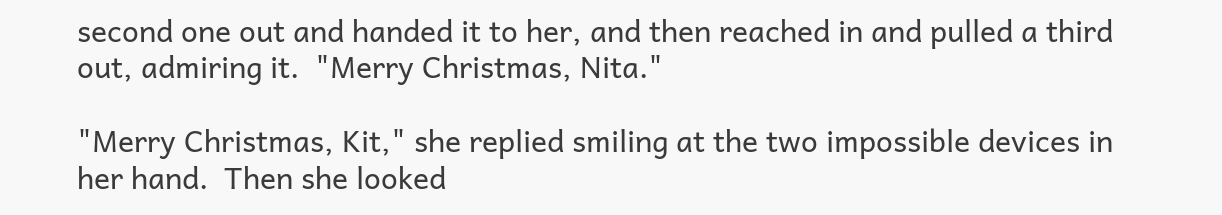second one out and handed it to her, and then reached in and pulled a third out, admiring it.  "Merry Christmas, Nita."

"Merry Christmas, Kit," she replied smiling at the two impossible devices in her hand.  Then she looked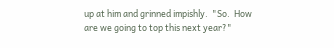up at him and grinned impishly.  "So.  How are we going to top this next year?"